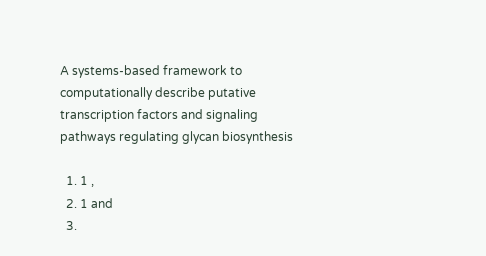A systems-based framework to computationally describe putative transcription factors and signaling pathways regulating glycan biosynthesis

  1. 1 ,
  2. 1 and
  3.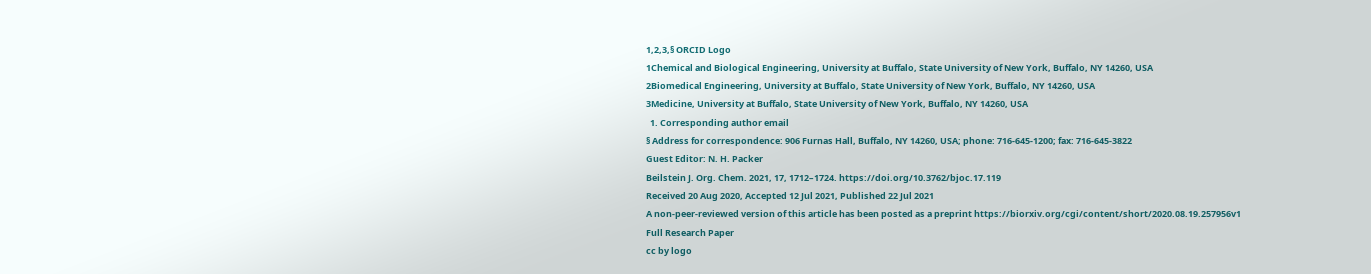1,2,3,§ ORCID Logo
1Chemical and Biological Engineering, University at Buffalo, State University of New York, Buffalo, NY 14260, USA
2Biomedical Engineering, University at Buffalo, State University of New York, Buffalo, NY 14260, USA
3Medicine, University at Buffalo, State University of New York, Buffalo, NY 14260, USA
  1. Corresponding author email
§ Address for correspondence: 906 Furnas Hall, Buffalo, NY 14260, USA; phone: 716-645-1200; fax: 716-645-3822
Guest Editor: N. H. Packer
Beilstein J. Org. Chem. 2021, 17, 1712–1724. https://doi.org/10.3762/bjoc.17.119
Received 20 Aug 2020, Accepted 12 Jul 2021, Published 22 Jul 2021
A non-peer-reviewed version of this article has been posted as a preprint https://biorxiv.org/cgi/content/short/2020.08.19.257956v1
Full Research Paper
cc by logo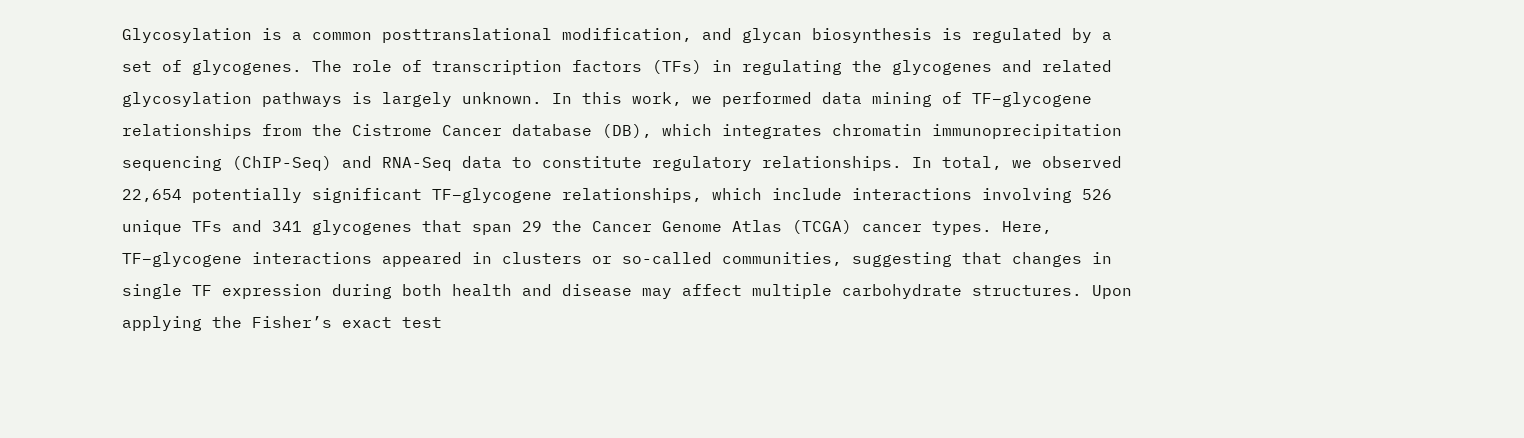Glycosylation is a common posttranslational modification, and glycan biosynthesis is regulated by a set of glycogenes. The role of transcription factors (TFs) in regulating the glycogenes and related glycosylation pathways is largely unknown. In this work, we performed data mining of TF–glycogene relationships from the Cistrome Cancer database (DB), which integrates chromatin immunoprecipitation sequencing (ChIP-Seq) and RNA-Seq data to constitute regulatory relationships. In total, we observed 22,654 potentially significant TF–glycogene relationships, which include interactions involving 526 unique TFs and 341 glycogenes that span 29 the Cancer Genome Atlas (TCGA) cancer types. Here, TF–glycogene interactions appeared in clusters or so-called communities, suggesting that changes in single TF expression during both health and disease may affect multiple carbohydrate structures. Upon applying the Fisher’s exact test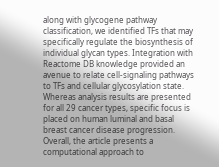along with glycogene pathway classification, we identified TFs that may specifically regulate the biosynthesis of individual glycan types. Integration with Reactome DB knowledge provided an avenue to relate cell-signaling pathways to TFs and cellular glycosylation state. Whereas analysis results are presented for all 29 cancer types, specific focus is placed on human luminal and basal breast cancer disease progression. Overall, the article presents a computational approach to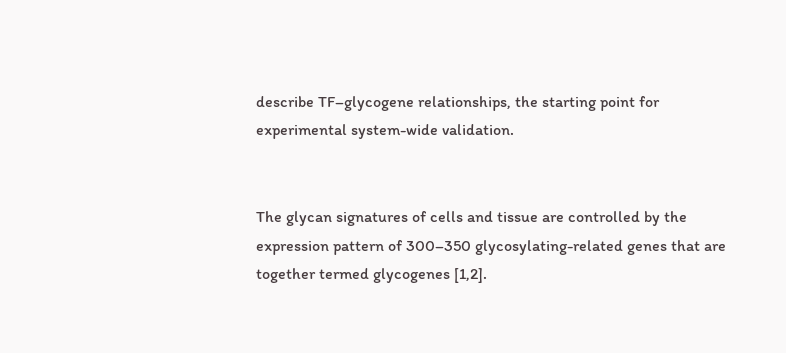describe TF–glycogene relationships, the starting point for experimental system-wide validation.


The glycan signatures of cells and tissue are controlled by the expression pattern of 300–350 glycosylating-related genes that are together termed glycogenes [1,2].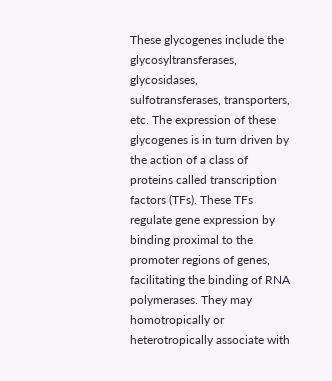These glycogenes include the glycosyltransferases, glycosidases, sulfotransferases, transporters, etc. The expression of these glycogenes is in turn driven by the action of a class of proteins called transcription factors (TFs). These TFs regulate gene expression by binding proximal to the promoter regions of genes, facilitating the binding of RNA polymerases. They may homotropically or heterotropically associate with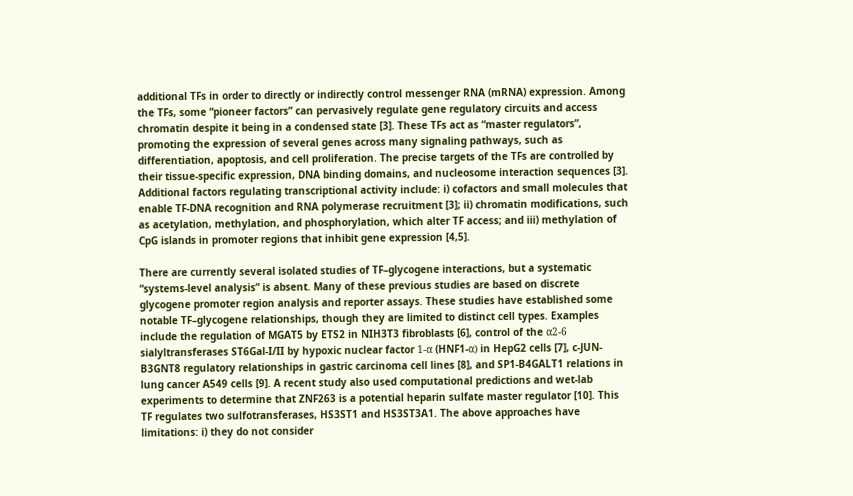additional TFs in order to directly or indirectly control messenger RNA (mRNA) expression. Among the TFs, some “pioneer factors” can pervasively regulate gene regulatory circuits and access chromatin despite it being in a condensed state [3]. These TFs act as “master regulators”, promoting the expression of several genes across many signaling pathways, such as differentiation, apoptosis, and cell proliferation. The precise targets of the TFs are controlled by their tissue-specific expression, DNA binding domains, and nucleosome interaction sequences [3]. Additional factors regulating transcriptional activity include: i) cofactors and small molecules that enable TF-DNA recognition and RNA polymerase recruitment [3]; ii) chromatin modifications, such as acetylation, methylation, and phosphorylation, which alter TF access; and iii) methylation of CpG islands in promoter regions that inhibit gene expression [4,5].

There are currently several isolated studies of TF–glycogene interactions, but a systematic “systems-level analysis” is absent. Many of these previous studies are based on discrete glycogene promoter region analysis and reporter assays. These studies have established some notable TF–glycogene relationships, though they are limited to distinct cell types. Examples include the regulation of MGAT5 by ETS2 in NIH3T3 fibroblasts [6], control of the α2-6 sialyltransferases ST6Gal-I/II by hypoxic nuclear factor 1-α (HNF1-α) in HepG2 cells [7], c-JUN-B3GNT8 regulatory relationships in gastric carcinoma cell lines [8], and SP1-B4GALT1 relations in lung cancer A549 cells [9]. A recent study also used computational predictions and wet-lab experiments to determine that ZNF263 is a potential heparin sulfate master regulator [10]. This TF regulates two sulfotransferases, HS3ST1 and HS3ST3A1. The above approaches have limitations: i) they do not consider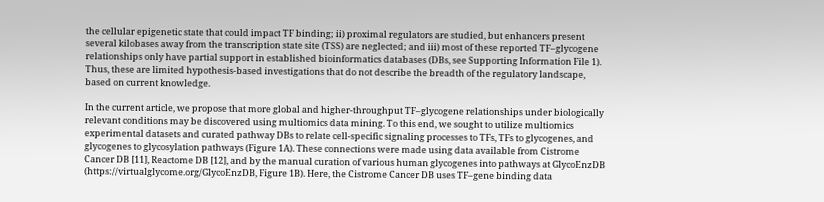the cellular epigenetic state that could impact TF binding; ii) proximal regulators are studied, but enhancers present several kilobases away from the transcription state site (TSS) are neglected; and iii) most of these reported TF–glycogene relationships only have partial support in established bioinformatics databases (DBs, see Supporting Information File 1). Thus, these are limited hypothesis-based investigations that do not describe the breadth of the regulatory landscape, based on current knowledge.

In the current article, we propose that more global and higher-throughput TF–glycogene relationships under biologically relevant conditions may be discovered using multiomics data mining. To this end, we sought to utilize multiomics experimental datasets and curated pathway DBs to relate cell-specific signaling processes to TFs, TFs to glycogenes, and glycogenes to glycosylation pathways (Figure 1A). These connections were made using data available from Cistrome Cancer DB [11], Reactome DB [12], and by the manual curation of various human glycogenes into pathways at GlycoEnzDB (https://virtualglycome.org/GlycoEnzDB, Figure 1B). Here, the Cistrome Cancer DB uses TF–gene binding data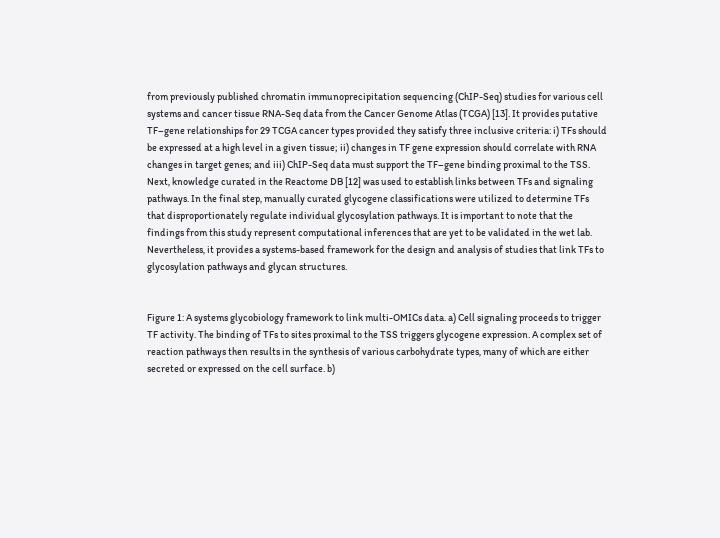from previously published chromatin immunoprecipitation sequencing (ChIP-Seq) studies for various cell systems and cancer tissue RNA-Seq data from the Cancer Genome Atlas (TCGA) [13]. It provides putative TF–gene relationships for 29 TCGA cancer types provided they satisfy three inclusive criteria: i) TFs should be expressed at a high level in a given tissue; ii) changes in TF gene expression should correlate with RNA changes in target genes; and iii) ChIP-Seq data must support the TF–gene binding proximal to the TSS. Next, knowledge curated in the Reactome DB [12] was used to establish links between TFs and signaling pathways. In the final step, manually curated glycogene classifications were utilized to determine TFs that disproportionately regulate individual glycosylation pathways. It is important to note that the findings from this study represent computational inferences that are yet to be validated in the wet lab. Nevertheless, it provides a systems-based framework for the design and analysis of studies that link TFs to glycosylation pathways and glycan structures.


Figure 1: A systems glycobiology framework to link multi-OMICs data. a) Cell signaling proceeds to trigger TF activity. The binding of TFs to sites proximal to the TSS triggers glycogene expression. A complex set of reaction pathways then results in the synthesis of various carbohydrate types, many of which are either secreted or expressed on the cell surface. b)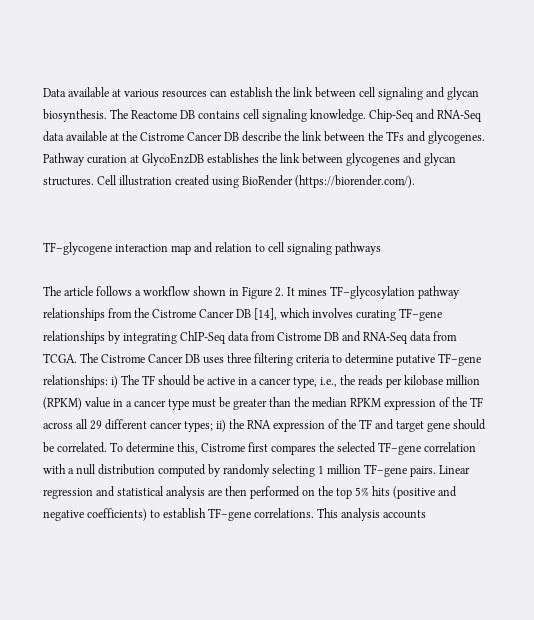Data available at various resources can establish the link between cell signaling and glycan biosynthesis. The Reactome DB contains cell signaling knowledge. Chip-Seq and RNA-Seq data available at the Cistrome Cancer DB describe the link between the TFs and glycogenes. Pathway curation at GlycoEnzDB establishes the link between glycogenes and glycan structures. Cell illustration created using BioRender (https://biorender.com/).


TF–glycogene interaction map and relation to cell signaling pathways

The article follows a workflow shown in Figure 2. It mines TF–glycosylation pathway relationships from the Cistrome Cancer DB [14], which involves curating TF–gene relationships by integrating ChIP-Seq data from Cistrome DB and RNA-Seq data from TCGA. The Cistrome Cancer DB uses three filtering criteria to determine putative TF–gene relationships: i) The TF should be active in a cancer type, i.e., the reads per kilobase million (RPKM) value in a cancer type must be greater than the median RPKM expression of the TF across all 29 different cancer types; ii) the RNA expression of the TF and target gene should be correlated. To determine this, Cistrome first compares the selected TF–gene correlation with a null distribution computed by randomly selecting 1 million TF–gene pairs. Linear regression and statistical analysis are then performed on the top 5% hits (positive and negative coefficients) to establish TF–gene correlations. This analysis accounts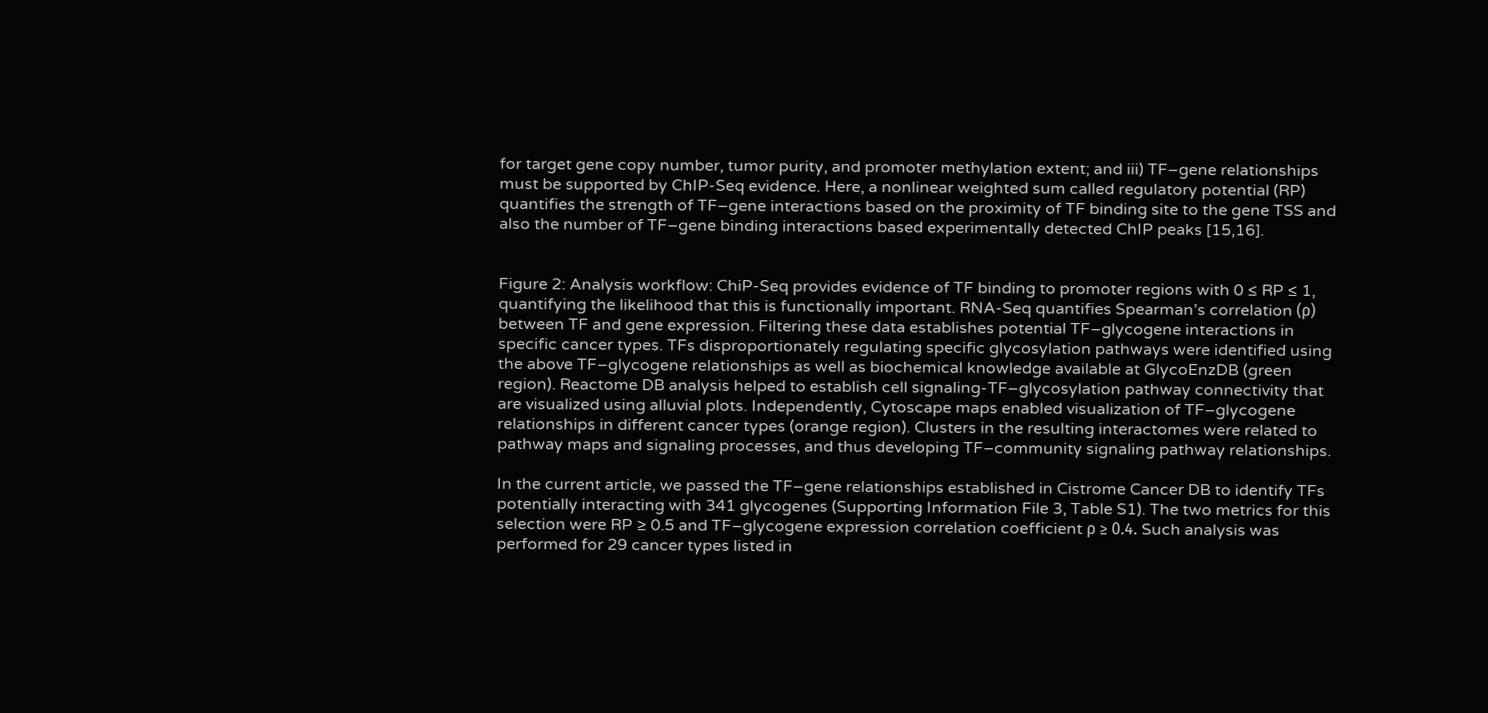for target gene copy number, tumor purity, and promoter methylation extent; and iii) TF–gene relationships must be supported by ChIP-Seq evidence. Here, a nonlinear weighted sum called regulatory potential (RP) quantifies the strength of TF–gene interactions based on the proximity of TF binding site to the gene TSS and also the number of TF–gene binding interactions based experimentally detected ChIP peaks [15,16].


Figure 2: Analysis workflow: ChiP-Seq provides evidence of TF binding to promoter regions with 0 ≤ RP ≤ 1, quantifying the likelihood that this is functionally important. RNA-Seq quantifies Spearman’s correlation (ρ) between TF and gene expression. Filtering these data establishes potential TF–glycogene interactions in specific cancer types. TFs disproportionately regulating specific glycosylation pathways were identified using the above TF–glycogene relationships as well as biochemical knowledge available at GlycoEnzDB (green region). Reactome DB analysis helped to establish cell signaling-TF–glycosylation pathway connectivity that are visualized using alluvial plots. Independently, Cytoscape maps enabled visualization of TF–glycogene relationships in different cancer types (orange region). Clusters in the resulting interactomes were related to pathway maps and signaling processes, and thus developing TF–community signaling pathway relationships.

In the current article, we passed the TF–gene relationships established in Cistrome Cancer DB to identify TFs potentially interacting with 341 glycogenes (Supporting Information File 3, Table S1). The two metrics for this selection were RP ≥ 0.5 and TF–glycogene expression correlation coefficient ρ ≥ 0.4. Such analysis was performed for 29 cancer types listed in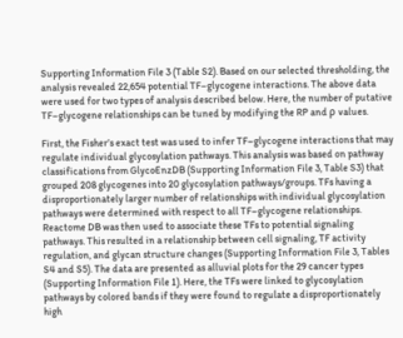Supporting Information File 3 (Table S2). Based on our selected thresholding, the analysis revealed 22,654 potential TF–glycogene interactions. The above data were used for two types of analysis described below. Here, the number of putative TF–glycogene relationships can be tuned by modifying the RP and ρ values.

First, the Fisher’s exact test was used to infer TF–glycogene interactions that may regulate individual glycosylation pathways. This analysis was based on pathway classifications from GlycoEnzDB (Supporting Information File 3, Table S3) that grouped 208 glycogenes into 20 glycosylation pathways/groups. TFs having a disproportionately larger number of relationships with individual glycosylation pathways were determined with respect to all TF–glycogene relationships. Reactome DB was then used to associate these TFs to potential signaling pathways. This resulted in a relationship between cell signaling, TF activity regulation, and glycan structure changes (Supporting Information File 3, Tables S4 and S5). The data are presented as alluvial plots for the 29 cancer types (Supporting Information File 1). Here, the TFs were linked to glycosylation pathways by colored bands if they were found to regulate a disproportionately high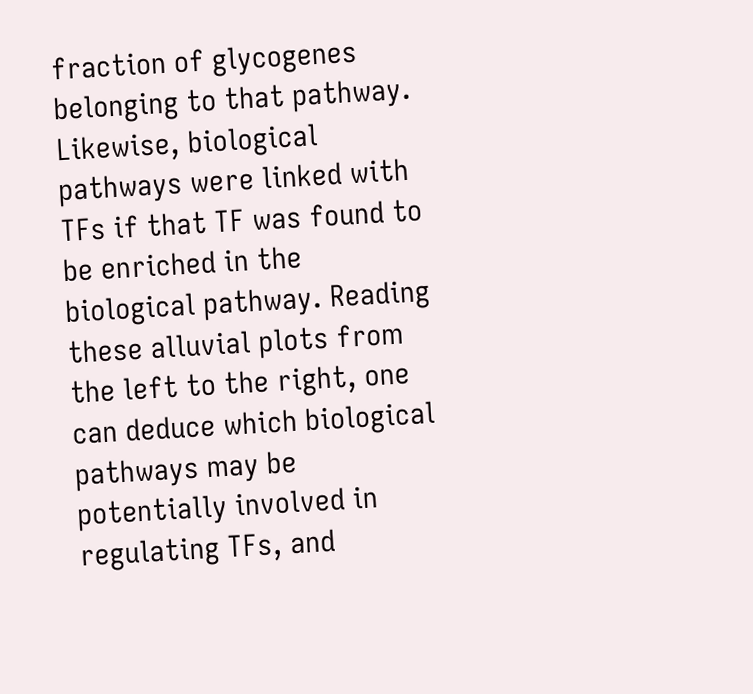fraction of glycogenes belonging to that pathway. Likewise, biological pathways were linked with TFs if that TF was found to be enriched in the biological pathway. Reading these alluvial plots from the left to the right, one can deduce which biological pathways may be potentially involved in regulating TFs, and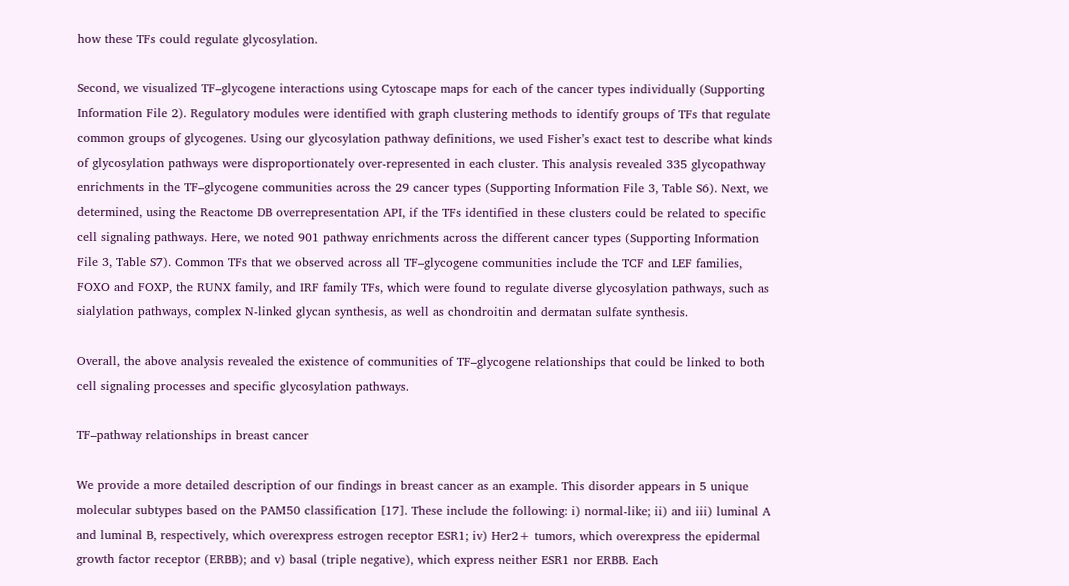how these TFs could regulate glycosylation.

Second, we visualized TF–glycogene interactions using Cytoscape maps for each of the cancer types individually (Supporting Information File 2). Regulatory modules were identified with graph clustering methods to identify groups of TFs that regulate common groups of glycogenes. Using our glycosylation pathway definitions, we used Fisher’s exact test to describe what kinds of glycosylation pathways were disproportionately over-represented in each cluster. This analysis revealed 335 glycopathway enrichments in the TF–glycogene communities across the 29 cancer types (Supporting Information File 3, Table S6). Next, we determined, using the Reactome DB overrepresentation API, if the TFs identified in these clusters could be related to specific cell signaling pathways. Here, we noted 901 pathway enrichments across the different cancer types (Supporting Information File 3, Table S7). Common TFs that we observed across all TF–glycogene communities include the TCF and LEF families, FOXO and FOXP, the RUNX family, and IRF family TFs, which were found to regulate diverse glycosylation pathways, such as sialylation pathways, complex N-linked glycan synthesis, as well as chondroitin and dermatan sulfate synthesis.

Overall, the above analysis revealed the existence of communities of TF–glycogene relationships that could be linked to both cell signaling processes and specific glycosylation pathways.

TF–pathway relationships in breast cancer

We provide a more detailed description of our findings in breast cancer as an example. This disorder appears in 5 unique molecular subtypes based on the PAM50 classification [17]. These include the following: i) normal-like; ii) and iii) luminal A and luminal B, respectively, which overexpress estrogen receptor ESR1; iv) Her2+ tumors, which overexpress the epidermal growth factor receptor (ERBB); and v) basal (triple negative), which express neither ESR1 nor ERBB. Each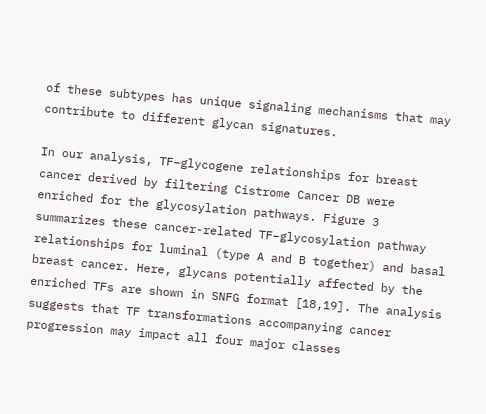of these subtypes has unique signaling mechanisms that may contribute to different glycan signatures.

In our analysis, TF–glycogene relationships for breast cancer derived by filtering Cistrome Cancer DB were enriched for the glycosylation pathways. Figure 3 summarizes these cancer-related TF–glycosylation pathway relationships for luminal (type A and B together) and basal breast cancer. Here, glycans potentially affected by the enriched TFs are shown in SNFG format [18,19]. The analysis suggests that TF transformations accompanying cancer progression may impact all four major classes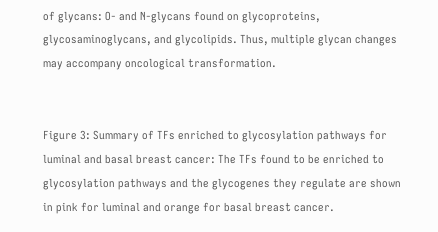of glycans: O- and N-glycans found on glycoproteins, glycosaminoglycans, and glycolipids. Thus, multiple glycan changes may accompany oncological transformation.


Figure 3: Summary of TFs enriched to glycosylation pathways for luminal and basal breast cancer: The TFs found to be enriched to glycosylation pathways and the glycogenes they regulate are shown in pink for luminal and orange for basal breast cancer.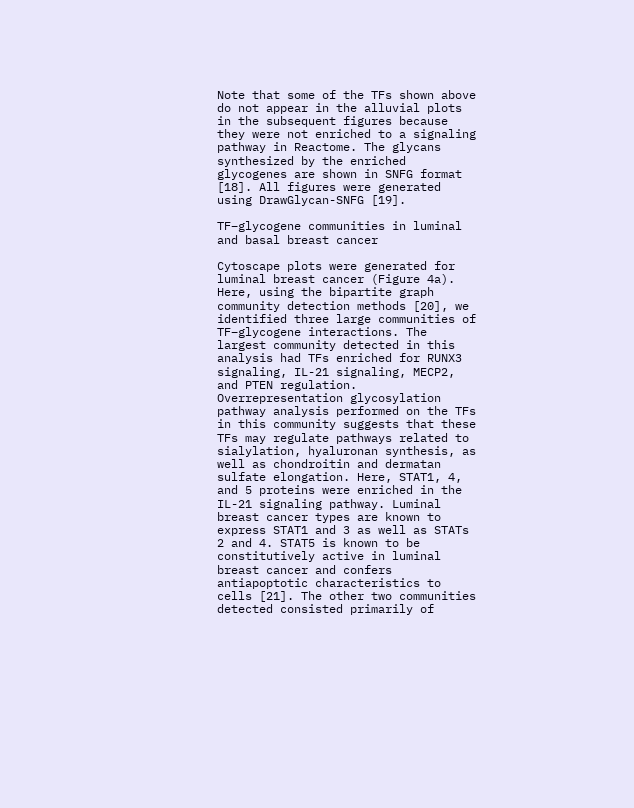Note that some of the TFs shown above do not appear in the alluvial plots in the subsequent figures because they were not enriched to a signaling pathway in Reactome. The glycans synthesized by the enriched glycogenes are shown in SNFG format [18]. All figures were generated using DrawGlycan-SNFG [19].

TF–glycogene communities in luminal and basal breast cancer

Cytoscape plots were generated for luminal breast cancer (Figure 4a). Here, using the bipartite graph community detection methods [20], we identified three large communities of TF–glycogene interactions. The largest community detected in this analysis had TFs enriched for RUNX3 signaling, IL-21 signaling, MECP2, and PTEN regulation. Overrepresentation glycosylation pathway analysis performed on the TFs in this community suggests that these TFs may regulate pathways related to sialylation, hyaluronan synthesis, as well as chondroitin and dermatan sulfate elongation. Here, STAT1, 4, and 5 proteins were enriched in the IL-21 signaling pathway. Luminal breast cancer types are known to express STAT1 and 3 as well as STATs 2 and 4. STAT5 is known to be constitutively active in luminal breast cancer and confers antiapoptotic characteristics to cells [21]. The other two communities detected consisted primarily of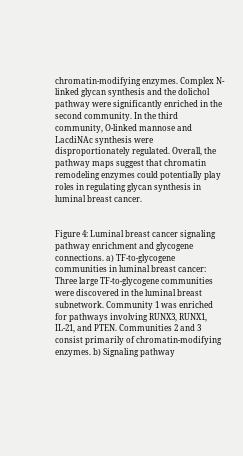chromatin-modifying enzymes. Complex N-linked glycan synthesis and the dolichol pathway were significantly enriched in the second community. In the third community, O-linked mannose and LacdiNAc synthesis were disproportionately regulated. Overall, the pathway maps suggest that chromatin remodeling enzymes could potentially play roles in regulating glycan synthesis in luminal breast cancer.


Figure 4: Luminal breast cancer signaling pathway enrichment and glycogene connections. a) TF-to-glycogene communities in luminal breast cancer: Three large TF-to-glycogene communities were discovered in the luminal breast subnetwork. Community 1 was enriched for pathways involving RUNX3, RUNX1, IL-21, and PTEN. Communities 2 and 3 consist primarily of chromatin-modifying enzymes. b) Signaling pathway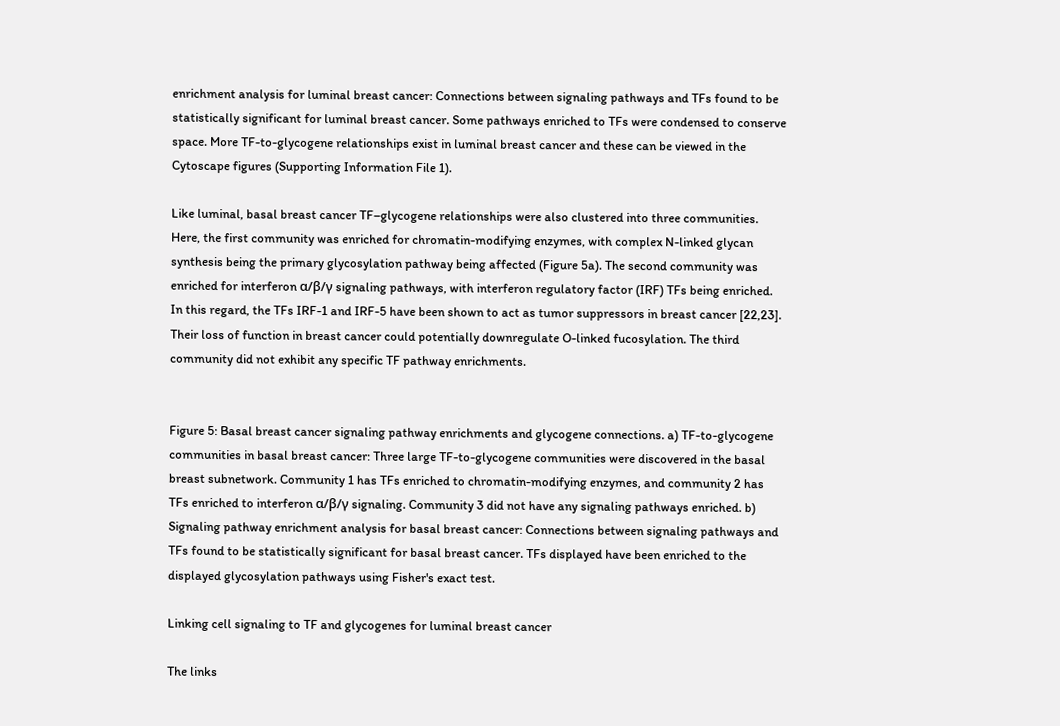enrichment analysis for luminal breast cancer: Connections between signaling pathways and TFs found to be statistically significant for luminal breast cancer. Some pathways enriched to TFs were condensed to conserve space. More TF-to-glycogene relationships exist in luminal breast cancer and these can be viewed in the Cytoscape figures (Supporting Information File 1).

Like luminal, basal breast cancer TF–glycogene relationships were also clustered into three communities. Here, the first community was enriched for chromatin-modifying enzymes, with complex N-linked glycan synthesis being the primary glycosylation pathway being affected (Figure 5a). The second community was enriched for interferon α/β/γ signaling pathways, with interferon regulatory factor (IRF) TFs being enriched. In this regard, the TFs IRF-1 and IRF-5 have been shown to act as tumor suppressors in breast cancer [22,23]. Their loss of function in breast cancer could potentially downregulate O-linked fucosylation. The third community did not exhibit any specific TF pathway enrichments.


Figure 5: Basal breast cancer signaling pathway enrichments and glycogene connections. a) TF-to-glycogene communities in basal breast cancer: Three large TF-to-glycogene communities were discovered in the basal breast subnetwork. Community 1 has TFs enriched to chromatin-modifying enzymes, and community 2 has TFs enriched to interferon α/β/γ signaling. Community 3 did not have any signaling pathways enriched. b) Signaling pathway enrichment analysis for basal breast cancer: Connections between signaling pathways and TFs found to be statistically significant for basal breast cancer. TFs displayed have been enriched to the displayed glycosylation pathways using Fisher's exact test.

Linking cell signaling to TF and glycogenes for luminal breast cancer

The links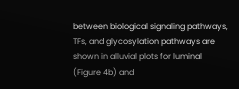between biological signaling pathways, TFs, and glycosylation pathways are shown in alluvial plots for luminal (Figure 4b) and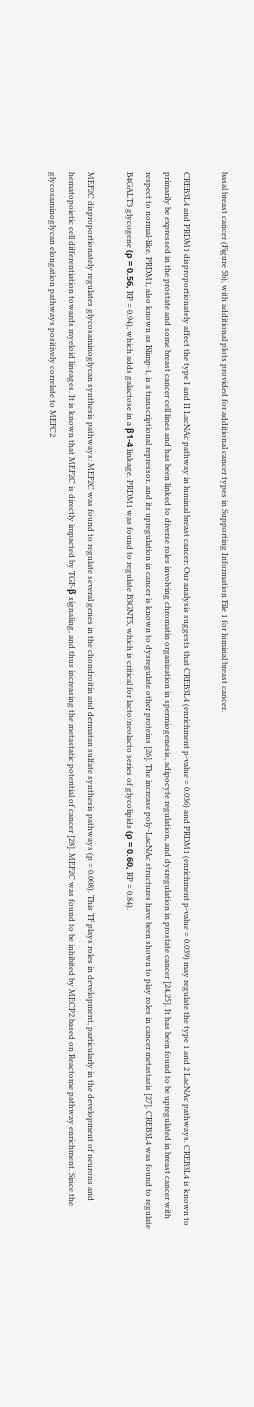basal breast cancer (Figure 5b), with additional plots provided for additional cancer types in Supporting Information File 1 for luminal breast cancer.

CREB3L4 and PRDM1 disproportionately affect the type I and II LacNAc pathway in luminal breast cancer: Our analysis suggests that CREB3L4 (enrichment p-value = 0.036) and PRDM1 (enrichment p-value = 0.039) may regulate the type 1 and 2 LacNAc pathways. CREB3L4 is known to primarily be expressed in the prostate and some breast cancer cell lines and has been linked to diverse roles involving chromatin organization in spermiogenesis, adipocyte regulation, and dysregulation in prostate cancer [24,25]. It has been found to be upregulated in breast cancer with respect to normal-like. PRDM1, also known as Blimp-1, is a transcriptional repressor, and its upregulation in cancer is known to dysregulate other proteins [26]. The increase poly-LacNAc structures have been shown to play roles in cancer metastasis [27]. CREB3L4 was found to regulate B4GALT3 glycogene (ρ = 0.56, RP = 0.94), which adds galactose in a β1-4 linkage. PRDM1 was found to regulate B3GNT5, which is critical for lacto/neolacto series of glycolipids (ρ = 0.60, RP = 0.84).

MEF2C disproportionately regulates glycosaminoglycan synthesis pathways: MEF2C was found to regulate several genes in the chondroitin and dermatan sulfate synthesis pathways (p = 0.008). This TF plays roles in development, particularly in the development of neurons and hematopoietic cell differentiation towards myeloid lineages. It is known that MEF2C is directly impacted by TGF-β signaling, and thus increasing the metastatic potential of cancer [28]. MEF2C was found to be inhibited by MECP2 based on Reactome pathway enrichment. Since the glycosaminoglycan elongation pathways positively correlate to MEFC2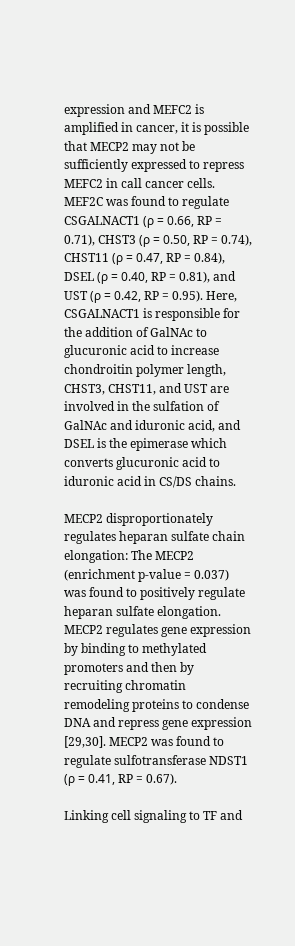expression and MEFC2 is amplified in cancer, it is possible that MECP2 may not be sufficiently expressed to repress MEFC2 in call cancer cells. MEF2C was found to regulate CSGALNACT1 (ρ = 0.66, RP = 0.71), CHST3 (ρ = 0.50, RP = 0.74), CHST11 (ρ = 0.47, RP = 0.84), DSEL (ρ = 0.40, RP = 0.81), and UST (ρ = 0.42, RP = 0.95). Here, CSGALNACT1 is responsible for the addition of GalNAc to glucuronic acid to increase chondroitin polymer length, CHST3, CHST11, and UST are involved in the sulfation of GalNAc and iduronic acid, and DSEL is the epimerase which converts glucuronic acid to iduronic acid in CS/DS chains.

MECP2 disproportionately regulates heparan sulfate chain elongation: The MECP2 (enrichment p-value = 0.037) was found to positively regulate heparan sulfate elongation. MECP2 regulates gene expression by binding to methylated promoters and then by recruiting chromatin remodeling proteins to condense DNA and repress gene expression [29,30]. MECP2 was found to regulate sulfotransferase NDST1 (ρ = 0.41, RP = 0.67).

Linking cell signaling to TF and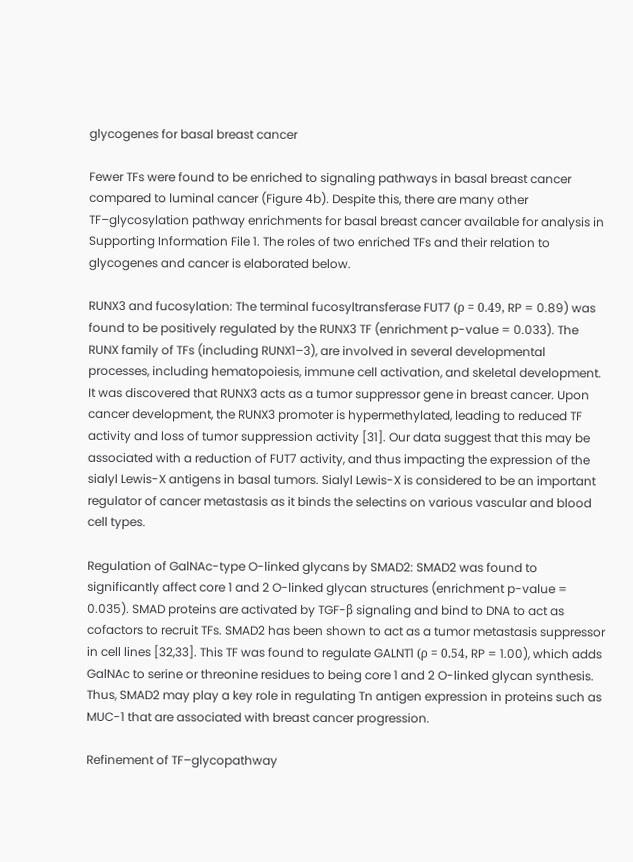glycogenes for basal breast cancer

Fewer TFs were found to be enriched to signaling pathways in basal breast cancer compared to luminal cancer (Figure 4b). Despite this, there are many other TF–glycosylation pathway enrichments for basal breast cancer available for analysis in Supporting Information File 1. The roles of two enriched TFs and their relation to glycogenes and cancer is elaborated below.

RUNX3 and fucosylation: The terminal fucosyltransferase FUT7 (ρ = 0.49, RP = 0.89) was found to be positively regulated by the RUNX3 TF (enrichment p-value = 0.033). The RUNX family of TFs (including RUNX1–3), are involved in several developmental processes, including hematopoiesis, immune cell activation, and skeletal development. It was discovered that RUNX3 acts as a tumor suppressor gene in breast cancer. Upon cancer development, the RUNX3 promoter is hypermethylated, leading to reduced TF activity and loss of tumor suppression activity [31]. Our data suggest that this may be associated with a reduction of FUT7 activity, and thus impacting the expression of the sialyl Lewis-X antigens in basal tumors. Sialyl Lewis-X is considered to be an important regulator of cancer metastasis as it binds the selectins on various vascular and blood cell types.

Regulation of GalNAc-type O-linked glycans by SMAD2: SMAD2 was found to significantly affect core 1 and 2 O-linked glycan structures (enrichment p-value = 0.035). SMAD proteins are activated by TGF-β signaling and bind to DNA to act as cofactors to recruit TFs. SMAD2 has been shown to act as a tumor metastasis suppressor in cell lines [32,33]. This TF was found to regulate GALNT1 (ρ = 0.54, RP = 1.00), which adds GalNAc to serine or threonine residues to being core 1 and 2 O-linked glycan synthesis. Thus, SMAD2 may play a key role in regulating Tn antigen expression in proteins such as MUC-1 that are associated with breast cancer progression.

Refinement of TF–glycopathway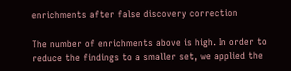enrichments after false discovery correction

The number of enrichments above is high. In order to reduce the findings to a smaller set, we applied the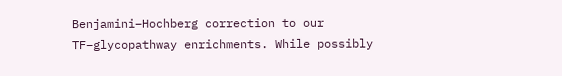Benjamini–Hochberg correction to our TF–glycopathway enrichments. While possibly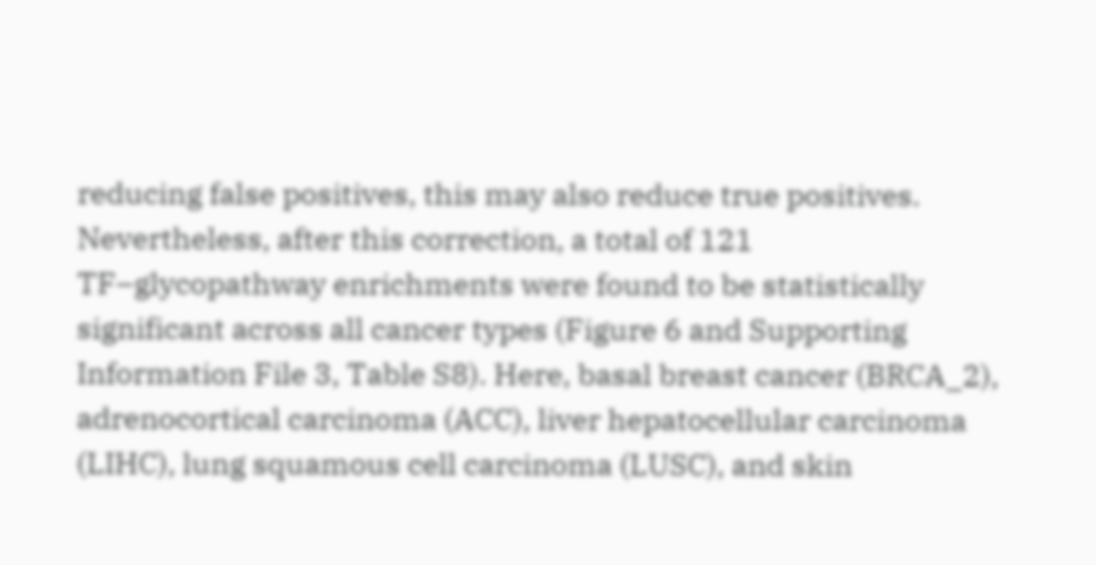reducing false positives, this may also reduce true positives. Nevertheless, after this correction, a total of 121 TF–glycopathway enrichments were found to be statistically significant across all cancer types (Figure 6 and Supporting Information File 3, Table S8). Here, basal breast cancer (BRCA_2), adrenocortical carcinoma (ACC), liver hepatocellular carcinoma (LIHC), lung squamous cell carcinoma (LUSC), and skin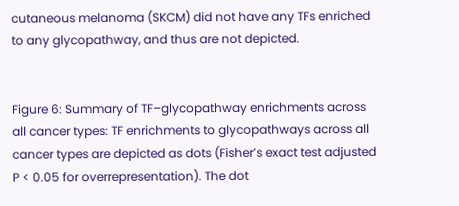cutaneous melanoma (SKCM) did not have any TFs enriched to any glycopathway, and thus are not depicted.


Figure 6: Summary of TF–glycopathway enrichments across all cancer types: TF enrichments to glycopathways across all cancer types are depicted as dots (Fisher’s exact test adjusted P < 0.05 for overrepresentation). The dot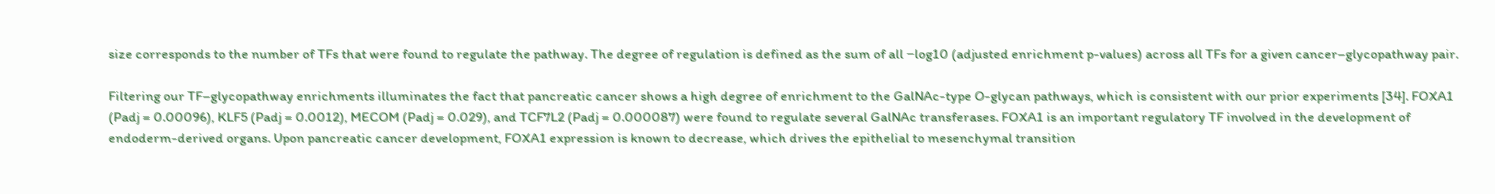size corresponds to the number of TFs that were found to regulate the pathway. The degree of regulation is defined as the sum of all −log10 (adjusted enrichment p-values) across all TFs for a given cancer–glycopathway pair.

Filtering our TF–glycopathway enrichments illuminates the fact that pancreatic cancer shows a high degree of enrichment to the GalNAc-type O-glycan pathways, which is consistent with our prior experiments [34]. FOXA1 (Padj = 0.00096), KLF5 (Padj = 0.0012), MECOM (Padj = 0.029), and TCF7L2 (Padj = 0.000087) were found to regulate several GalNAc transferases. FOXA1 is an important regulatory TF involved in the development of endoderm-derived organs. Upon pancreatic cancer development, FOXA1 expression is known to decrease, which drives the epithelial to mesenchymal transition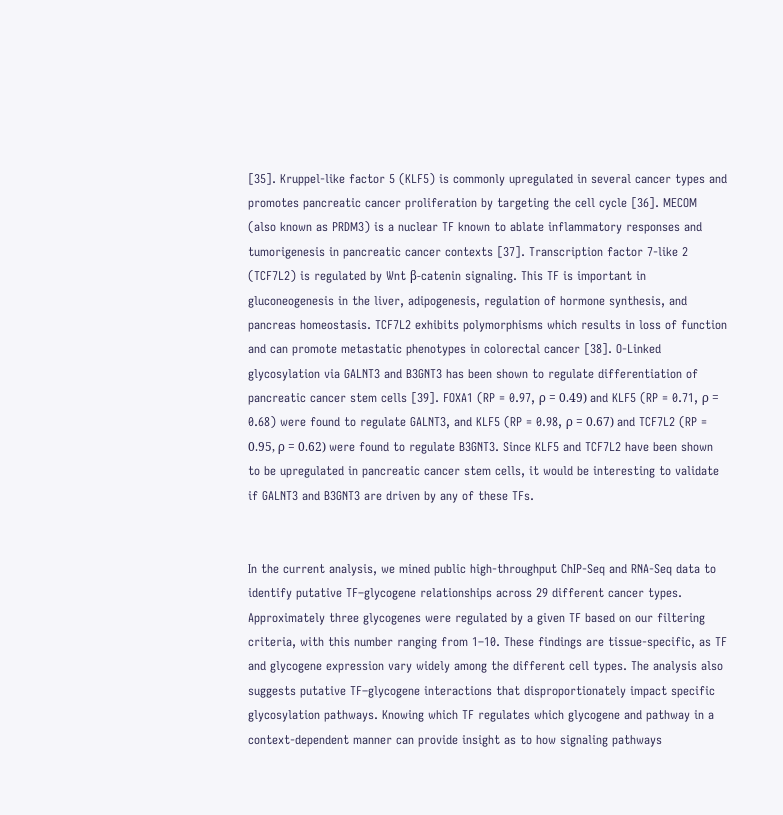[35]. Kruppel-like factor 5 (KLF5) is commonly upregulated in several cancer types and promotes pancreatic cancer proliferation by targeting the cell cycle [36]. MECOM (also known as PRDM3) is a nuclear TF known to ablate inflammatory responses and tumorigenesis in pancreatic cancer contexts [37]. Transcription factor 7-like 2 (TCF7L2) is regulated by Wnt β-catenin signaling. This TF is important in gluconeogenesis in the liver, adipogenesis, regulation of hormone synthesis, and pancreas homeostasis. TCF7L2 exhibits polymorphisms which results in loss of function and can promote metastatic phenotypes in colorectal cancer [38]. O-Linked glycosylation via GALNT3 and B3GNT3 has been shown to regulate differentiation of pancreatic cancer stem cells [39]. FOXA1 (RP = 0.97, ρ = 0.49) and KLF5 (RP = 0.71, ρ = 0.68) were found to regulate GALNT3, and KLF5 (RP = 0.98, ρ = 0.67) and TCF7L2 (RP = 0.95, ρ = 0.62) were found to regulate B3GNT3. Since KLF5 and TCF7L2 have been shown to be upregulated in pancreatic cancer stem cells, it would be interesting to validate if GALNT3 and B3GNT3 are driven by any of these TFs.


In the current analysis, we mined public high-throughput ChIP-Seq and RNA-Seq data to identify putative TF–glycogene relationships across 29 different cancer types. Approximately three glycogenes were regulated by a given TF based on our filtering criteria, with this number ranging from 1–10. These findings are tissue-specific, as TF and glycogene expression vary widely among the different cell types. The analysis also suggests putative TF–glycogene interactions that disproportionately impact specific glycosylation pathways. Knowing which TF regulates which glycogene and pathway in a context-dependent manner can provide insight as to how signaling pathways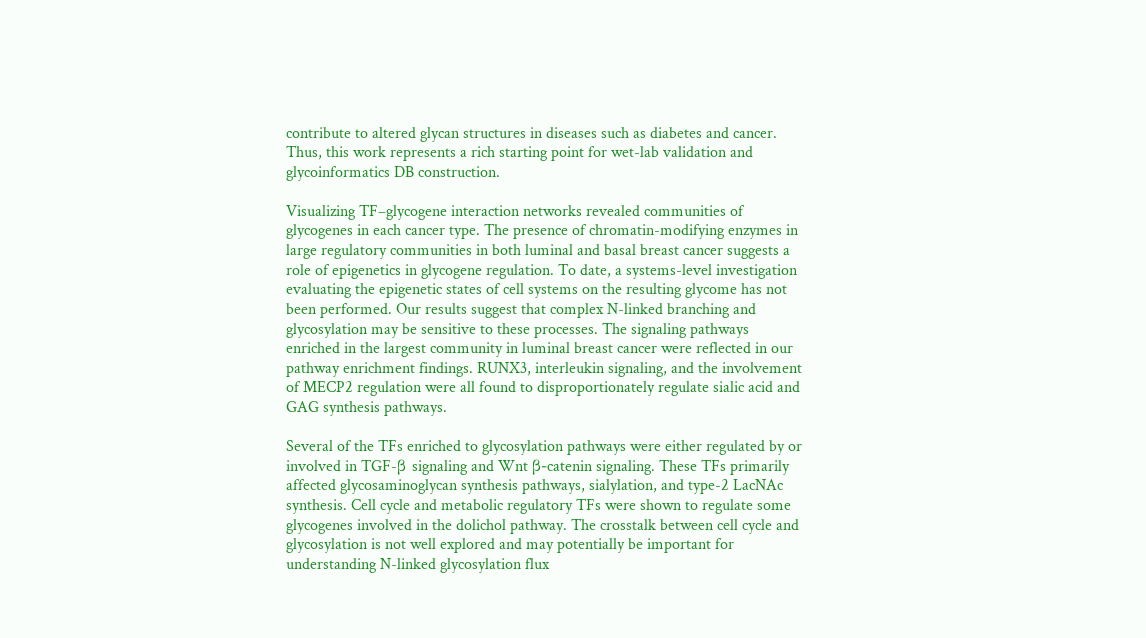contribute to altered glycan structures in diseases such as diabetes and cancer. Thus, this work represents a rich starting point for wet-lab validation and glycoinformatics DB construction.

Visualizing TF–glycogene interaction networks revealed communities of glycogenes in each cancer type. The presence of chromatin-modifying enzymes in large regulatory communities in both luminal and basal breast cancer suggests a role of epigenetics in glycogene regulation. To date, a systems-level investigation evaluating the epigenetic states of cell systems on the resulting glycome has not been performed. Our results suggest that complex N-linked branching and glycosylation may be sensitive to these processes. The signaling pathways enriched in the largest community in luminal breast cancer were reflected in our pathway enrichment findings. RUNX3, interleukin signaling, and the involvement of MECP2 regulation were all found to disproportionately regulate sialic acid and GAG synthesis pathways.

Several of the TFs enriched to glycosylation pathways were either regulated by or involved in TGF-β signaling and Wnt β-catenin signaling. These TFs primarily affected glycosaminoglycan synthesis pathways, sialylation, and type-2 LacNAc synthesis. Cell cycle and metabolic regulatory TFs were shown to regulate some glycogenes involved in the dolichol pathway. The crosstalk between cell cycle and glycosylation is not well explored and may potentially be important for understanding N-linked glycosylation flux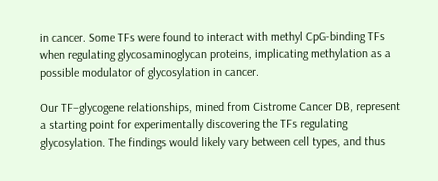in cancer. Some TFs were found to interact with methyl CpG-binding TFs when regulating glycosaminoglycan proteins, implicating methylation as a possible modulator of glycosylation in cancer.

Our TF–glycogene relationships, mined from Cistrome Cancer DB, represent a starting point for experimentally discovering the TFs regulating glycosylation. The findings would likely vary between cell types, and thus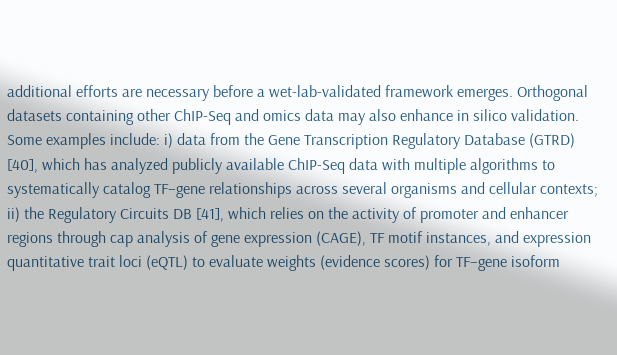additional efforts are necessary before a wet-lab-validated framework emerges. Orthogonal datasets containing other ChIP-Seq and omics data may also enhance in silico validation. Some examples include: i) data from the Gene Transcription Regulatory Database (GTRD) [40], which has analyzed publicly available ChIP-Seq data with multiple algorithms to systematically catalog TF–gene relationships across several organisms and cellular contexts; ii) the Regulatory Circuits DB [41], which relies on the activity of promoter and enhancer regions through cap analysis of gene expression (CAGE), TF motif instances, and expression quantitative trait loci (eQTL) to evaluate weights (evidence scores) for TF–gene isoform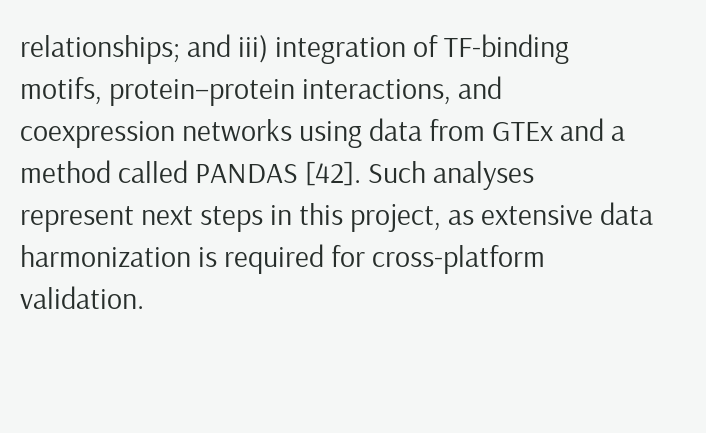relationships; and iii) integration of TF-binding motifs, protein–protein interactions, and coexpression networks using data from GTEx and a method called PANDAS [42]. Such analyses represent next steps in this project, as extensive data harmonization is required for cross-platform validation.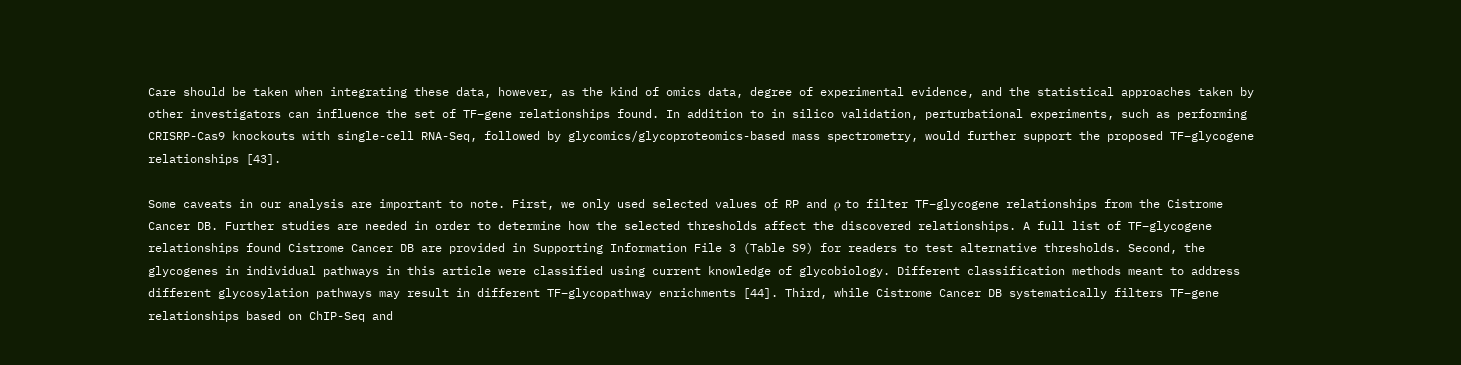Care should be taken when integrating these data, however, as the kind of omics data, degree of experimental evidence, and the statistical approaches taken by other investigators can influence the set of TF–gene relationships found. In addition to in silico validation, perturbational experiments, such as performing CRISRP-Cas9 knockouts with single-cell RNA-Seq, followed by glycomics/glycoproteomics-based mass spectrometry, would further support the proposed TF–glycogene relationships [43].

Some caveats in our analysis are important to note. First, we only used selected values of RP and ρ to filter TF–glycogene relationships from the Cistrome Cancer DB. Further studies are needed in order to determine how the selected thresholds affect the discovered relationships. A full list of TF–glycogene relationships found Cistrome Cancer DB are provided in Supporting Information File 3 (Table S9) for readers to test alternative thresholds. Second, the glycogenes in individual pathways in this article were classified using current knowledge of glycobiology. Different classification methods meant to address different glycosylation pathways may result in different TF–glycopathway enrichments [44]. Third, while Cistrome Cancer DB systematically filters TF–gene relationships based on ChIP-Seq and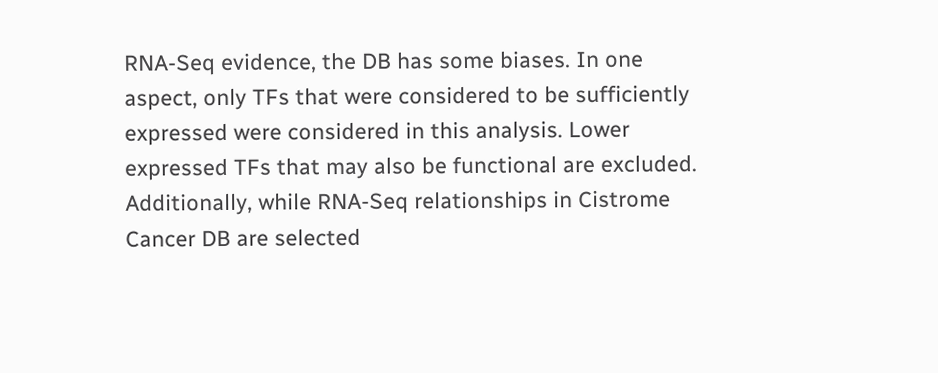RNA-Seq evidence, the DB has some biases. In one aspect, only TFs that were considered to be sufficiently expressed were considered in this analysis. Lower expressed TFs that may also be functional are excluded. Additionally, while RNA-Seq relationships in Cistrome Cancer DB are selected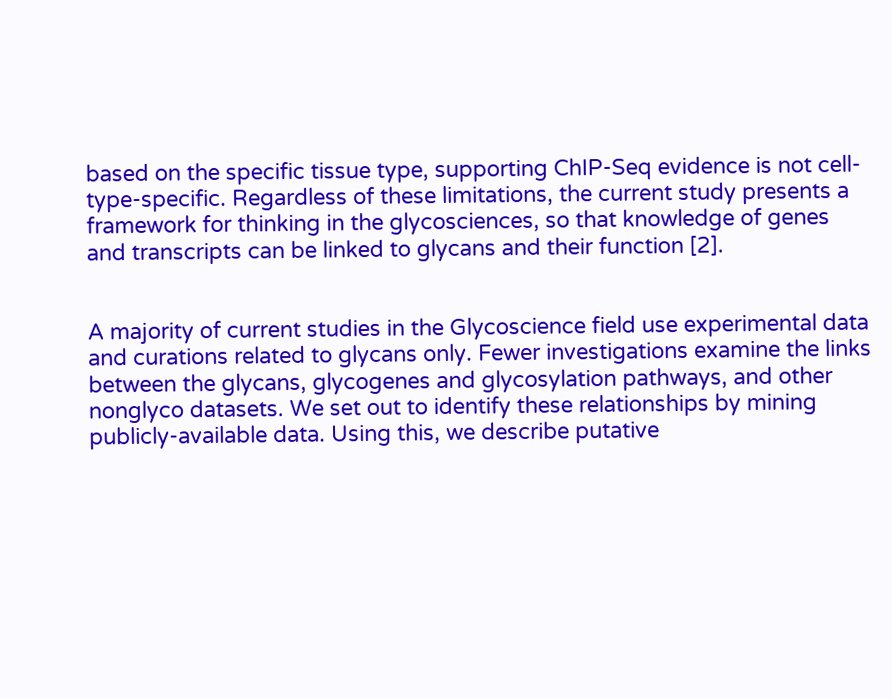based on the specific tissue type, supporting ChIP-Seq evidence is not cell-type-specific. Regardless of these limitations, the current study presents a framework for thinking in the glycosciences, so that knowledge of genes and transcripts can be linked to glycans and their function [2].


A majority of current studies in the Glycoscience field use experimental data and curations related to glycans only. Fewer investigations examine the links between the glycans, glycogenes and glycosylation pathways, and other nonglyco datasets. We set out to identify these relationships by mining publicly-available data. Using this, we describe putative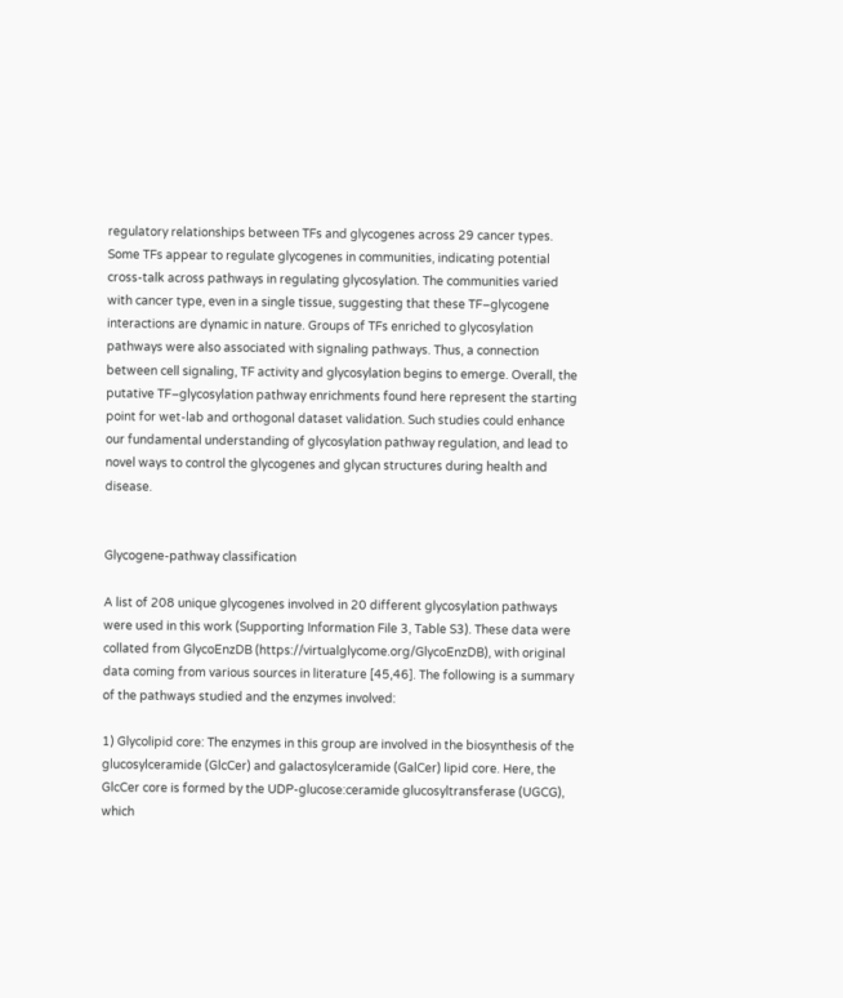regulatory relationships between TFs and glycogenes across 29 cancer types. Some TFs appear to regulate glycogenes in communities, indicating potential cross-talk across pathways in regulating glycosylation. The communities varied with cancer type, even in a single tissue, suggesting that these TF–glycogene interactions are dynamic in nature. Groups of TFs enriched to glycosylation pathways were also associated with signaling pathways. Thus, a connection between cell signaling, TF activity and glycosylation begins to emerge. Overall, the putative TF–glycosylation pathway enrichments found here represent the starting point for wet-lab and orthogonal dataset validation. Such studies could enhance our fundamental understanding of glycosylation pathway regulation, and lead to novel ways to control the glycogenes and glycan structures during health and disease.


Glycogene-pathway classification

A list of 208 unique glycogenes involved in 20 different glycosylation pathways were used in this work (Supporting Information File 3, Table S3). These data were collated from GlycoEnzDB (https://virtualglycome.org/GlycoEnzDB), with original data coming from various sources in literature [45,46]. The following is a summary of the pathways studied and the enzymes involved:

1) Glycolipid core: The enzymes in this group are involved in the biosynthesis of the glucosylceramide (GlcCer) and galactosylceramide (GalCer) lipid core. Here, the GlcCer core is formed by the UDP-glucose:ceramide glucosyltransferase (UGCG), which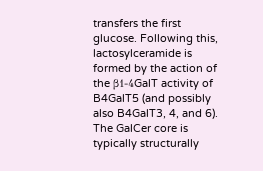transfers the first glucose. Following this, lactosylceramide is formed by the action of the β1-4GalT activity of B4GalT5 (and possibly also B4GalT3, 4, and 6). The GalCer core is typically structurally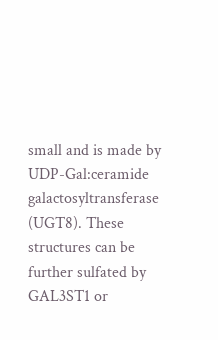small and is made by UDP-Gal:ceramide galactosyltransferase (UGT8). These structures can be further sulfated by GAL3ST1 or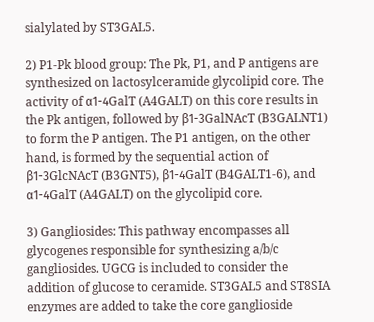sialylated by ST3GAL5.

2) P1-Pk blood group: The Pk, P1, and P antigens are synthesized on lactosylceramide glycolipid core. The activity of α1-4GalT (A4GALT) on this core results in the Pk antigen, followed by β1-3GalNAcT (B3GALNT1) to form the P antigen. The P1 antigen, on the other hand, is formed by the sequential action of β1-3GlcNAcT (B3GNT5), β1-4GalT (B4GALT1-6), and α1-4GalT (A4GALT) on the glycolipid core.

3) Gangliosides: This pathway encompasses all glycogenes responsible for synthesizing a/b/c gangliosides. UGCG is included to consider the addition of glucose to ceramide. ST3GAL5 and ST8SIA enzymes are added to take the core ganglioside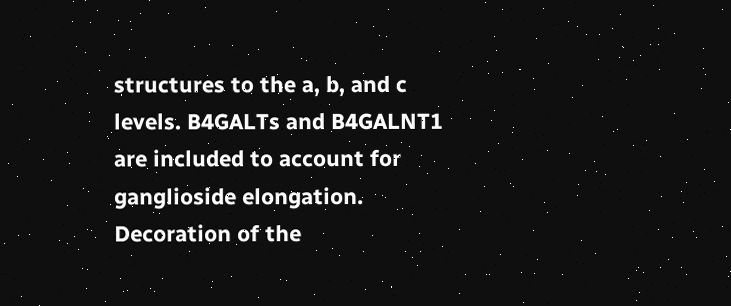structures to the a, b, and c levels. B4GALTs and B4GALNT1 are included to account for ganglioside elongation. Decoration of the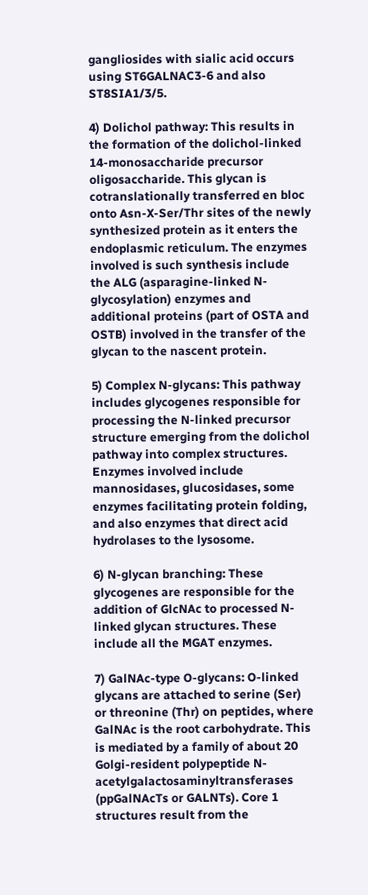gangliosides with sialic acid occurs using ST6GALNAC3-6 and also ST8SIA1/3/5.

4) Dolichol pathway: This results in the formation of the dolichol-linked 14-monosaccharide precursor oligosaccharide. This glycan is cotranslationally transferred en bloc onto Asn-X-Ser/Thr sites of the newly synthesized protein as it enters the endoplasmic reticulum. The enzymes involved is such synthesis include the ALG (asparagine-linked N-glycosylation) enzymes and additional proteins (part of OSTA and OSTB) involved in the transfer of the glycan to the nascent protein.

5) Complex N-glycans: This pathway includes glycogenes responsible for processing the N-linked precursor structure emerging from the dolichol pathway into complex structures. Enzymes involved include mannosidases, glucosidases, some enzymes facilitating protein folding, and also enzymes that direct acid hydrolases to the lysosome.

6) N-glycan branching: These glycogenes are responsible for the addition of GlcNAc to processed N-linked glycan structures. These include all the MGAT enzymes.

7) GalNAc-type O-glycans: O-linked glycans are attached to serine (Ser) or threonine (Thr) on peptides, where GalNAc is the root carbohydrate. This is mediated by a family of about 20 Golgi-resident polypeptide N-acetylgalactosaminyltransferases (ppGalNAcTs or GALNTs). Core 1 structures result from the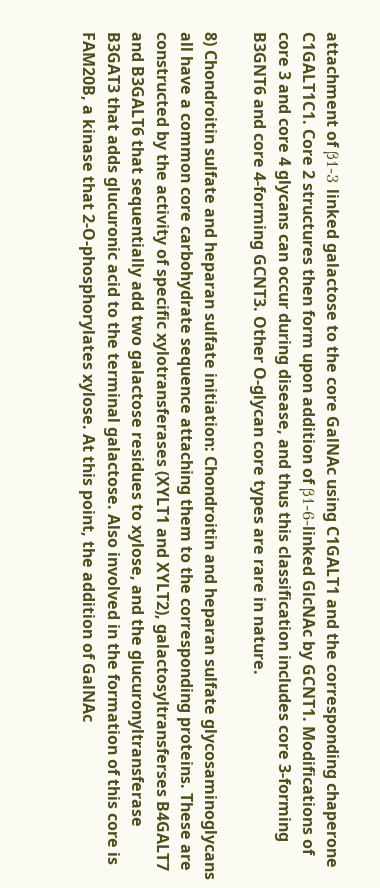attachment of β1-3 linked galactose to the core GalNAc using C1GALT1 and the corresponding chaperone C1GALT1C1. Core 2 structures then form upon addition of β1-6-linked GlcNAc by GCNT1. Modifications of core 3 and core 4 glycans can occur during disease, and thus this classification includes core 3-forming B3GNT6 and core 4-forming GCNT3. Other O-glycan core types are rare in nature.

8) Chondroitin sulfate and heparan sulfate initiation: Chondroitin and heparan sulfate glycosaminoglycans all have a common core carbohydrate sequence attaching them to the corresponding proteins. These are constructed by the activity of specific xylotransferases (XYLT1 and XYLT2), galactosyltransferses B4GALT7 and B3GALT6 that sequentially add two galactose residues to xylose, and the glucuronyltransferase B3GAT3 that adds glucuronic acid to the terminal galactose. Also involved in the formation of this core is FAM20B, a kinase that 2-O-phosphorylates xylose. At this point, the addition of GalNAc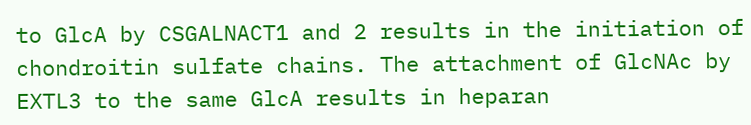to GlcA by CSGALNACT1 and 2 results in the initiation of chondroitin sulfate chains. The attachment of GlcNAc by EXTL3 to the same GlcA results in heparan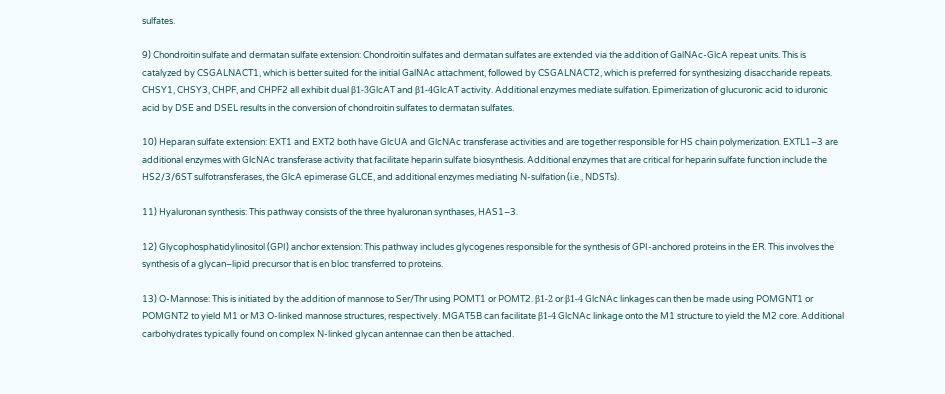sulfates.

9) Chondroitin sulfate and dermatan sulfate extension: Chondroitin sulfates and dermatan sulfates are extended via the addition of GalNAc-GlcA repeat units. This is catalyzed by CSGALNACT1, which is better suited for the initial GalNAc attachment, followed by CSGALNACT2, which is preferred for synthesizing disaccharide repeats. CHSY1, CHSY3, CHPF, and CHPF2 all exhibit dual β1-3GlcAT and β1-4GlcAT activity. Additional enzymes mediate sulfation. Epimerization of glucuronic acid to iduronic acid by DSE and DSEL results in the conversion of chondroitin sulfates to dermatan sulfates.

10) Heparan sulfate extension: EXT1 and EXT2 both have GlcUA and GlcNAc transferase activities and are together responsible for HS chain polymerization. EXTL1–3 are additional enzymes with GlcNAc transferase activity that facilitate heparin sulfate biosynthesis. Additional enzymes that are critical for heparin sulfate function include the HS2/3/6ST sulfotransferases, the GlcA epimerase GLCE, and additional enzymes mediating N-sulfation (i.e., NDSTs).

11) Hyaluronan synthesis: This pathway consists of the three hyaluronan synthases, HAS1–3.

12) Glycophosphatidylinositol (GPI) anchor extension: This pathway includes glycogenes responsible for the synthesis of GPI-anchored proteins in the ER. This involves the synthesis of a glycan–lipid precursor that is en bloc transferred to proteins.

13) O-Mannose: This is initiated by the addition of mannose to Ser/Thr using POMT1 or POMT2. β1-2 or β1-4 GlcNAc linkages can then be made using POMGNT1 or POMGNT2 to yield M1 or M3 O-linked mannose structures, respectively. MGAT5B can facilitate β1-4 GlcNAc linkage onto the M1 structure to yield the M2 core. Additional carbohydrates typically found on complex N-linked glycan antennae can then be attached.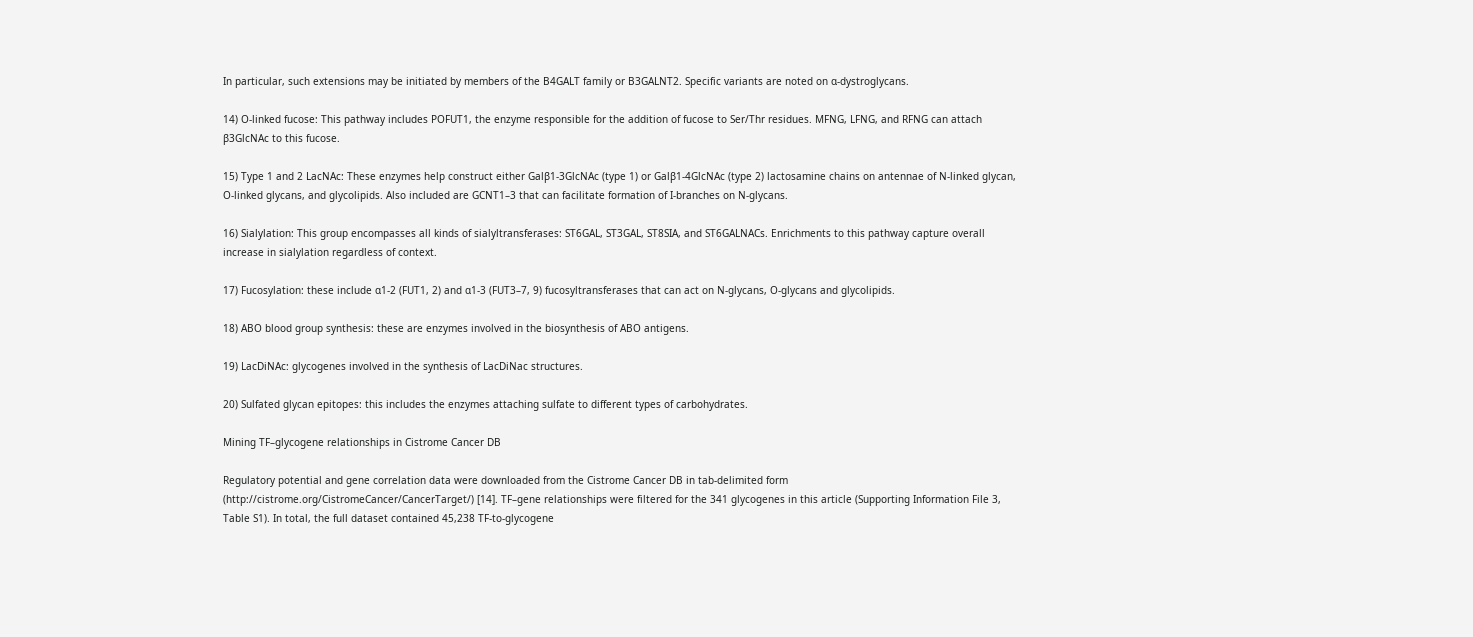In particular, such extensions may be initiated by members of the B4GALT family or B3GALNT2. Specific variants are noted on α-dystroglycans.

14) O-linked fucose: This pathway includes POFUT1, the enzyme responsible for the addition of fucose to Ser/Thr residues. MFNG, LFNG, and RFNG can attach β3GlcNAc to this fucose.

15) Type 1 and 2 LacNAc: These enzymes help construct either Galβ1-3GlcNAc (type 1) or Galβ1-4GlcNAc (type 2) lactosamine chains on antennae of N-linked glycan, O-linked glycans, and glycolipids. Also included are GCNT1–3 that can facilitate formation of I-branches on N-glycans.

16) Sialylation: This group encompasses all kinds of sialyltransferases: ST6GAL, ST3GAL, ST8SIA, and ST6GALNACs. Enrichments to this pathway capture overall increase in sialylation regardless of context.

17) Fucosylation: these include α1-2 (FUT1, 2) and α1-3 (FUT3–7, 9) fucosyltransferases that can act on N-glycans, O-glycans and glycolipids.

18) ABO blood group synthesis: these are enzymes involved in the biosynthesis of ABO antigens.

19) LacDiNAc: glycogenes involved in the synthesis of LacDiNac structures.

20) Sulfated glycan epitopes: this includes the enzymes attaching sulfate to different types of carbohydrates.

Mining TF–glycogene relationships in Cistrome Cancer DB

Regulatory potential and gene correlation data were downloaded from the Cistrome Cancer DB in tab-delimited form (http://cistrome.org/CistromeCancer/CancerTarget/) [14]. TF–gene relationships were filtered for the 341 glycogenes in this article (Supporting Information File 3, Table S1). In total, the full dataset contained 45,238 TF-to-glycogene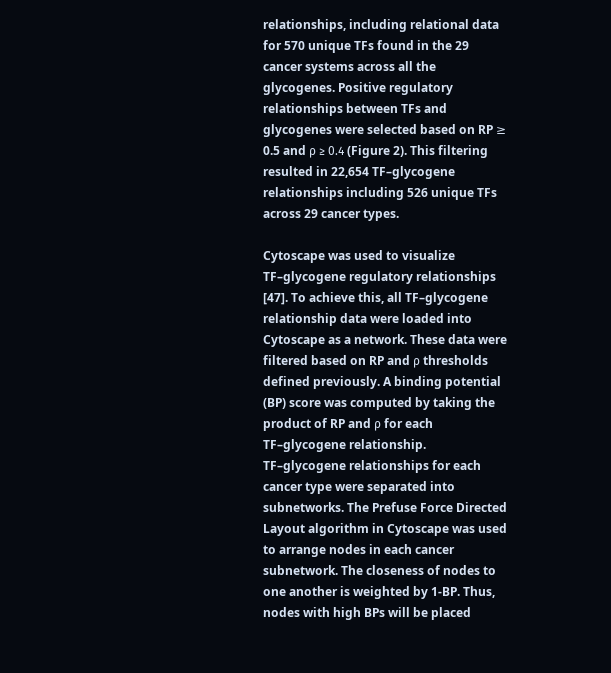relationships, including relational data for 570 unique TFs found in the 29 cancer systems across all the glycogenes. Positive regulatory relationships between TFs and glycogenes were selected based on RP ≥ 0.5 and ρ ≥ 0.4 (Figure 2). This filtering resulted in 22,654 TF–glycogene relationships including 526 unique TFs across 29 cancer types.

Cytoscape was used to visualize TF–glycogene regulatory relationships [47]. To achieve this, all TF–glycogene relationship data were loaded into Cytoscape as a network. These data were filtered based on RP and ρ thresholds defined previously. A binding potential (BP) score was computed by taking the product of RP and ρ for each TF–glycogene relationship. TF–glycogene relationships for each cancer type were separated into subnetworks. The Prefuse Force Directed Layout algorithm in Cytoscape was used to arrange nodes in each cancer subnetwork. The closeness of nodes to one another is weighted by 1-BP. Thus, nodes with high BPs will be placed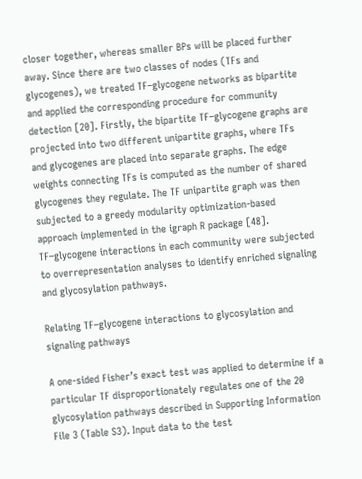closer together, whereas smaller BPs will be placed further away. Since there are two classes of nodes (TFs and glycogenes), we treated TF–glycogene networks as bipartite and applied the corresponding procedure for community detection [20]. Firstly, the bipartite TF–glycogene graphs are projected into two different unipartite graphs, where TFs and glycogenes are placed into separate graphs. The edge weights connecting TFs is computed as the number of shared glycogenes they regulate. The TF unipartite graph was then subjected to a greedy modularity optimization-based approach implemented in the igraph R package [48]. TF–glycogene interactions in each community were subjected to overrepresentation analyses to identify enriched signaling and glycosylation pathways.

Relating TF–glycogene interactions to glycosylation and signaling pathways

A one-sided Fisher’s exact test was applied to determine if a particular TF disproportionately regulates one of the 20 glycosylation pathways described in Supporting Information File 3 (Table S3). Input data to the test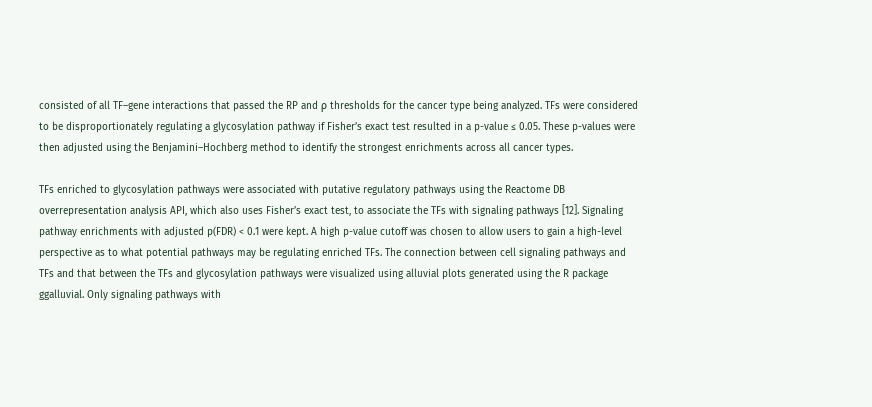consisted of all TF–gene interactions that passed the RP and ρ thresholds for the cancer type being analyzed. TFs were considered to be disproportionately regulating a glycosylation pathway if Fisher’s exact test resulted in a p-value ≤ 0.05. These p-values were then adjusted using the Benjamini–Hochberg method to identify the strongest enrichments across all cancer types.

TFs enriched to glycosylation pathways were associated with putative regulatory pathways using the Reactome DB overrepresentation analysis API, which also uses Fisher’s exact test, to associate the TFs with signaling pathways [12]. Signaling pathway enrichments with adjusted p(FDR) < 0.1 were kept. A high p-value cutoff was chosen to allow users to gain a high-level perspective as to what potential pathways may be regulating enriched TFs. The connection between cell signaling pathways and TFs and that between the TFs and glycosylation pathways were visualized using alluvial plots generated using the R package ggalluvial. Only signaling pathways with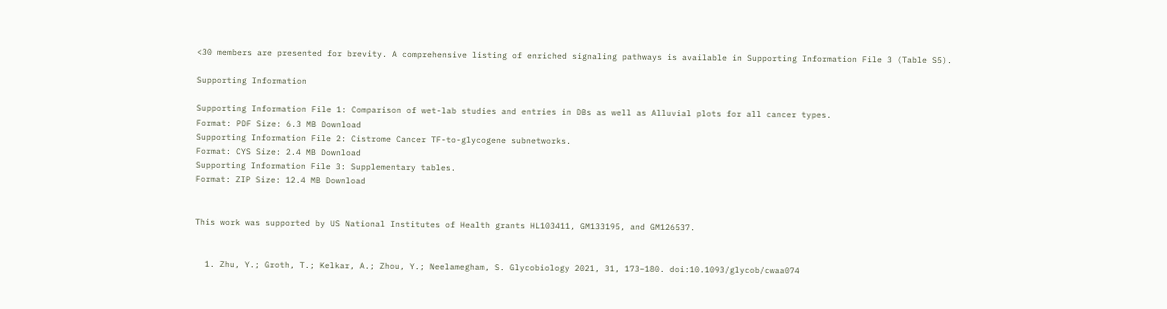<30 members are presented for brevity. A comprehensive listing of enriched signaling pathways is available in Supporting Information File 3 (Table S5).

Supporting Information

Supporting Information File 1: Comparison of wet-lab studies and entries in DBs as well as Alluvial plots for all cancer types.
Format: PDF Size: 6.3 MB Download
Supporting Information File 2: Cistrome Cancer TF-to-glycogene subnetworks.
Format: CYS Size: 2.4 MB Download
Supporting Information File 3: Supplementary tables.
Format: ZIP Size: 12.4 MB Download


This work was supported by US National Institutes of Health grants HL103411, GM133195, and GM126537.


  1. Zhu, Y.; Groth, T.; Kelkar, A.; Zhou, Y.; Neelamegham, S. Glycobiology 2021, 31, 173–180. doi:10.1093/glycob/cwaa074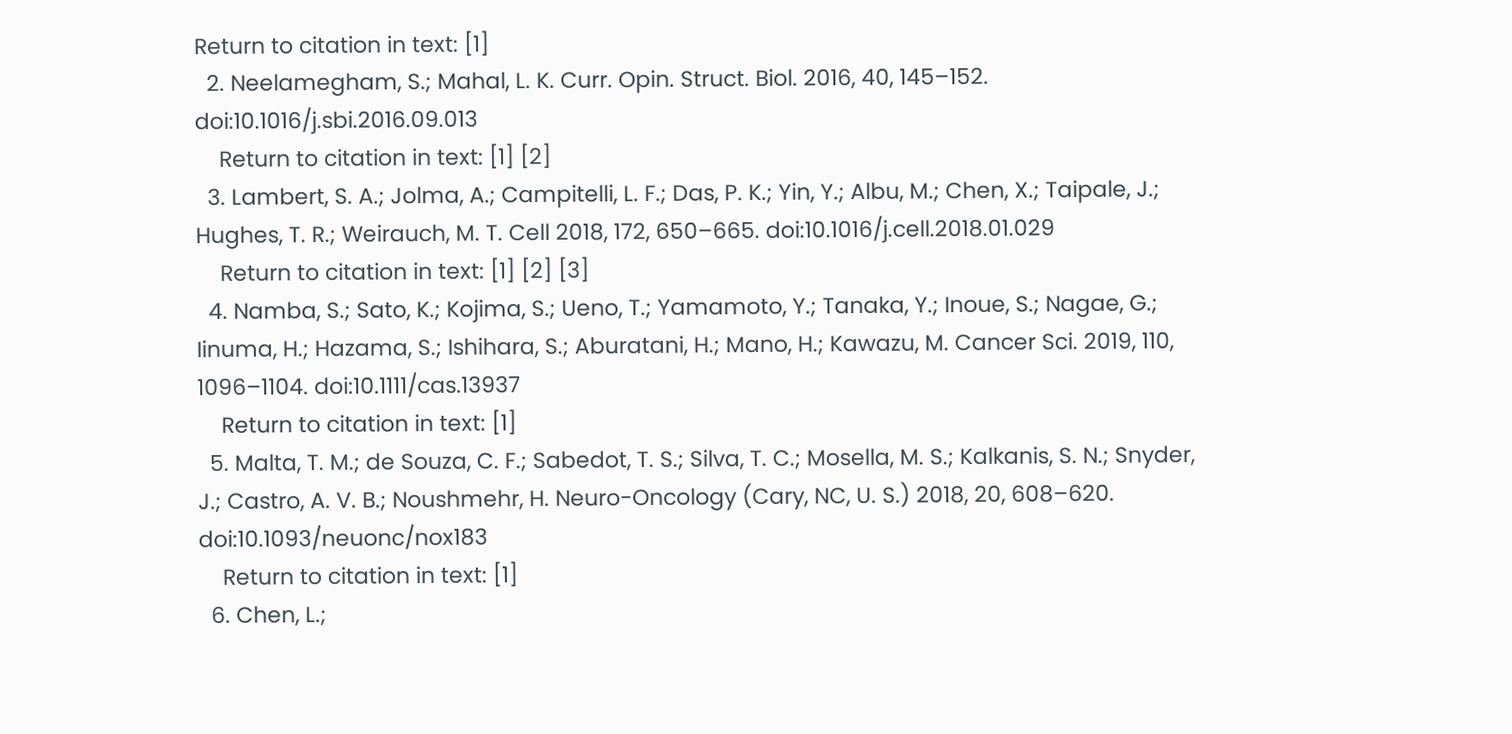Return to citation in text: [1]
  2. Neelamegham, S.; Mahal, L. K. Curr. Opin. Struct. Biol. 2016, 40, 145–152. doi:10.1016/j.sbi.2016.09.013
    Return to citation in text: [1] [2]
  3. Lambert, S. A.; Jolma, A.; Campitelli, L. F.; Das, P. K.; Yin, Y.; Albu, M.; Chen, X.; Taipale, J.; Hughes, T. R.; Weirauch, M. T. Cell 2018, 172, 650–665. doi:10.1016/j.cell.2018.01.029
    Return to citation in text: [1] [2] [3]
  4. Namba, S.; Sato, K.; Kojima, S.; Ueno, T.; Yamamoto, Y.; Tanaka, Y.; Inoue, S.; Nagae, G.; Iinuma, H.; Hazama, S.; Ishihara, S.; Aburatani, H.; Mano, H.; Kawazu, M. Cancer Sci. 2019, 110, 1096–1104. doi:10.1111/cas.13937
    Return to citation in text: [1]
  5. Malta, T. M.; de Souza, C. F.; Sabedot, T. S.; Silva, T. C.; Mosella, M. S.; Kalkanis, S. N.; Snyder, J.; Castro, A. V. B.; Noushmehr, H. Neuro-Oncology (Cary, NC, U. S.) 2018, 20, 608–620. doi:10.1093/neuonc/nox183
    Return to citation in text: [1]
  6. Chen, L.;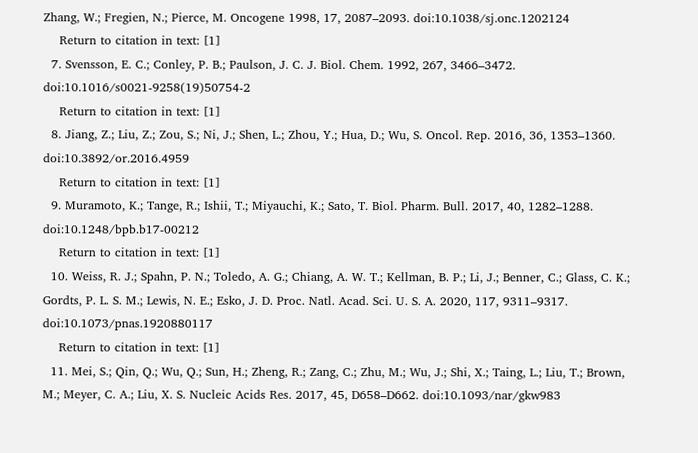Zhang, W.; Fregien, N.; Pierce, M. Oncogene 1998, 17, 2087–2093. doi:10.1038/sj.onc.1202124
    Return to citation in text: [1]
  7. Svensson, E. C.; Conley, P. B.; Paulson, J. C. J. Biol. Chem. 1992, 267, 3466–3472. doi:10.1016/s0021-9258(19)50754-2
    Return to citation in text: [1]
  8. Jiang, Z.; Liu, Z.; Zou, S.; Ni, J.; Shen, L.; Zhou, Y.; Hua, D.; Wu, S. Oncol. Rep. 2016, 36, 1353–1360. doi:10.3892/or.2016.4959
    Return to citation in text: [1]
  9. Muramoto, K.; Tange, R.; Ishii, T.; Miyauchi, K.; Sato, T. Biol. Pharm. Bull. 2017, 40, 1282–1288. doi:10.1248/bpb.b17-00212
    Return to citation in text: [1]
  10. Weiss, R. J.; Spahn, P. N.; Toledo, A. G.; Chiang, A. W. T.; Kellman, B. P.; Li, J.; Benner, C.; Glass, C. K.; Gordts, P. L. S. M.; Lewis, N. E.; Esko, J. D. Proc. Natl. Acad. Sci. U. S. A. 2020, 117, 9311–9317. doi:10.1073/pnas.1920880117
    Return to citation in text: [1]
  11. Mei, S.; Qin, Q.; Wu, Q.; Sun, H.; Zheng, R.; Zang, C.; Zhu, M.; Wu, J.; Shi, X.; Taing, L.; Liu, T.; Brown, M.; Meyer, C. A.; Liu, X. S. Nucleic Acids Res. 2017, 45, D658–D662. doi:10.1093/nar/gkw983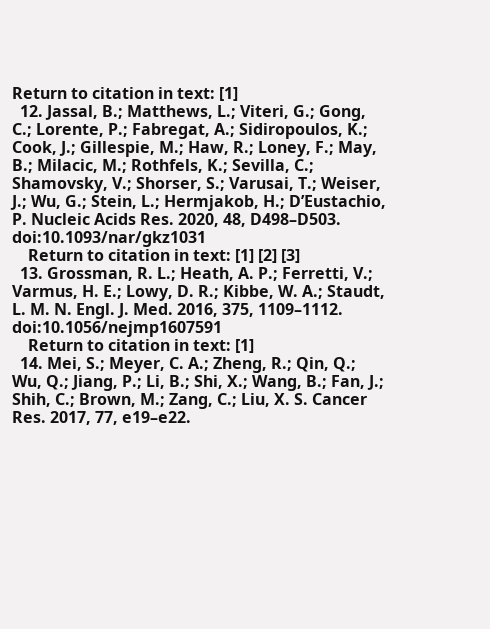Return to citation in text: [1]
  12. Jassal, B.; Matthews, L.; Viteri, G.; Gong, C.; Lorente, P.; Fabregat, A.; Sidiropoulos, K.; Cook, J.; Gillespie, M.; Haw, R.; Loney, F.; May, B.; Milacic, M.; Rothfels, K.; Sevilla, C.; Shamovsky, V.; Shorser, S.; Varusai, T.; Weiser, J.; Wu, G.; Stein, L.; Hermjakob, H.; D’Eustachio, P. Nucleic Acids Res. 2020, 48, D498–D503. doi:10.1093/nar/gkz1031
    Return to citation in text: [1] [2] [3]
  13. Grossman, R. L.; Heath, A. P.; Ferretti, V.; Varmus, H. E.; Lowy, D. R.; Kibbe, W. A.; Staudt, L. M. N. Engl. J. Med. 2016, 375, 1109–1112. doi:10.1056/nejmp1607591
    Return to citation in text: [1]
  14. Mei, S.; Meyer, C. A.; Zheng, R.; Qin, Q.; Wu, Q.; Jiang, P.; Li, B.; Shi, X.; Wang, B.; Fan, J.; Shih, C.; Brown, M.; Zang, C.; Liu, X. S. Cancer Res. 2017, 77, e19–e22.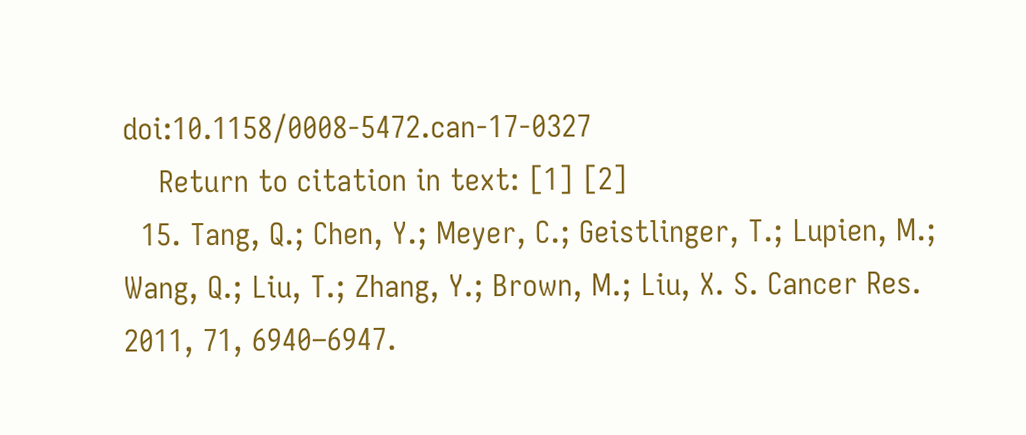doi:10.1158/0008-5472.can-17-0327
    Return to citation in text: [1] [2]
  15. Tang, Q.; Chen, Y.; Meyer, C.; Geistlinger, T.; Lupien, M.; Wang, Q.; Liu, T.; Zhang, Y.; Brown, M.; Liu, X. S. Cancer Res. 2011, 71, 6940–6947.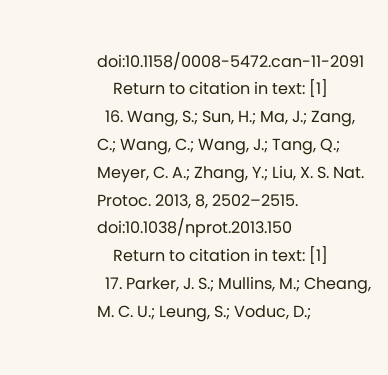doi:10.1158/0008-5472.can-11-2091
    Return to citation in text: [1]
  16. Wang, S.; Sun, H.; Ma, J.; Zang, C.; Wang, C.; Wang, J.; Tang, Q.; Meyer, C. A.; Zhang, Y.; Liu, X. S. Nat. Protoc. 2013, 8, 2502–2515. doi:10.1038/nprot.2013.150
    Return to citation in text: [1]
  17. Parker, J. S.; Mullins, M.; Cheang, M. C. U.; Leung, S.; Voduc, D.;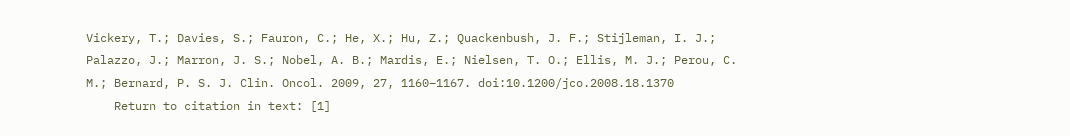Vickery, T.; Davies, S.; Fauron, C.; He, X.; Hu, Z.; Quackenbush, J. F.; Stijleman, I. J.; Palazzo, J.; Marron, J. S.; Nobel, A. B.; Mardis, E.; Nielsen, T. O.; Ellis, M. J.; Perou, C. M.; Bernard, P. S. J. Clin. Oncol. 2009, 27, 1160–1167. doi:10.1200/jco.2008.18.1370
    Return to citation in text: [1]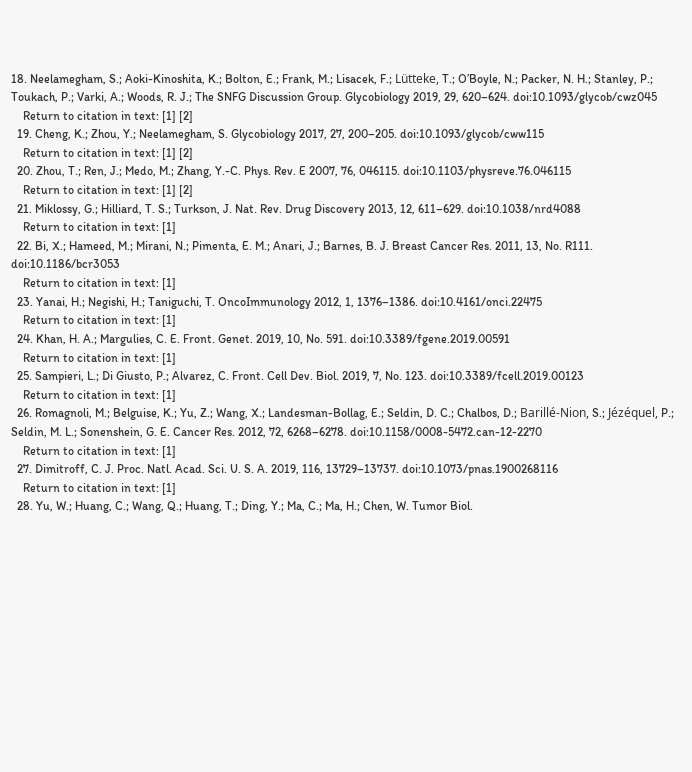18. Neelamegham, S.; Aoki-Kinoshita, K.; Bolton, E.; Frank, M.; Lisacek, F.; Lütteke, T.; O’Boyle, N.; Packer, N. H.; Stanley, P.; Toukach, P.; Varki, A.; Woods, R. J.; The SNFG Discussion Group. Glycobiology 2019, 29, 620–624. doi:10.1093/glycob/cwz045
    Return to citation in text: [1] [2]
  19. Cheng, K.; Zhou, Y.; Neelamegham, S. Glycobiology 2017, 27, 200–205. doi:10.1093/glycob/cww115
    Return to citation in text: [1] [2]
  20. Zhou, T.; Ren, J.; Medo, M.; Zhang, Y.-C. Phys. Rev. E 2007, 76, 046115. doi:10.1103/physreve.76.046115
    Return to citation in text: [1] [2]
  21. Miklossy, G.; Hilliard, T. S.; Turkson, J. Nat. Rev. Drug Discovery 2013, 12, 611–629. doi:10.1038/nrd4088
    Return to citation in text: [1]
  22. Bi, X.; Hameed, M.; Mirani, N.; Pimenta, E. M.; Anari, J.; Barnes, B. J. Breast Cancer Res. 2011, 13, No. R111. doi:10.1186/bcr3053
    Return to citation in text: [1]
  23. Yanai, H.; Negishi, H.; Taniguchi, T. OncoImmunology 2012, 1, 1376–1386. doi:10.4161/onci.22475
    Return to citation in text: [1]
  24. Khan, H. A.; Margulies, C. E. Front. Genet. 2019, 10, No. 591. doi:10.3389/fgene.2019.00591
    Return to citation in text: [1]
  25. Sampieri, L.; Di Giusto, P.; Alvarez, C. Front. Cell Dev. Biol. 2019, 7, No. 123. doi:10.3389/fcell.2019.00123
    Return to citation in text: [1]
  26. Romagnoli, M.; Belguise, K.; Yu, Z.; Wang, X.; Landesman-Bollag, E.; Seldin, D. C.; Chalbos, D.; Barillé-Nion, S.; Jézéquel, P.; Seldin, M. L.; Sonenshein, G. E. Cancer Res. 2012, 72, 6268–6278. doi:10.1158/0008-5472.can-12-2270
    Return to citation in text: [1]
  27. Dimitroff, C. J. Proc. Natl. Acad. Sci. U. S. A. 2019, 116, 13729–13737. doi:10.1073/pnas.1900268116
    Return to citation in text: [1]
  28. Yu, W.; Huang, C.; Wang, Q.; Huang, T.; Ding, Y.; Ma, C.; Ma, H.; Chen, W. Tumor Biol.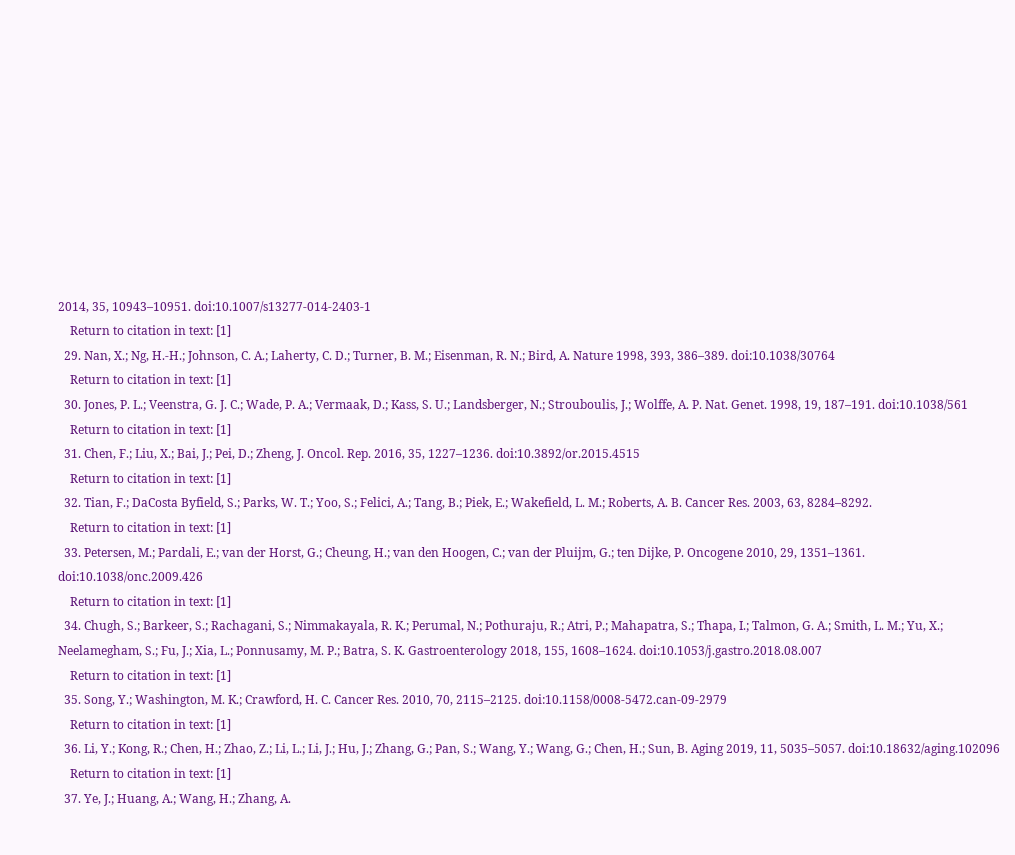2014, 35, 10943–10951. doi:10.1007/s13277-014-2403-1
    Return to citation in text: [1]
  29. Nan, X.; Ng, H.-H.; Johnson, C. A.; Laherty, C. D.; Turner, B. M.; Eisenman, R. N.; Bird, A. Nature 1998, 393, 386–389. doi:10.1038/30764
    Return to citation in text: [1]
  30. Jones, P. L.; Veenstra, G. J. C.; Wade, P. A.; Vermaak, D.; Kass, S. U.; Landsberger, N.; Strouboulis, J.; Wolffe, A. P. Nat. Genet. 1998, 19, 187–191. doi:10.1038/561
    Return to citation in text: [1]
  31. Chen, F.; Liu, X.; Bai, J.; Pei, D.; Zheng, J. Oncol. Rep. 2016, 35, 1227–1236. doi:10.3892/or.2015.4515
    Return to citation in text: [1]
  32. Tian, F.; DaCosta Byfield, S.; Parks, W. T.; Yoo, S.; Felici, A.; Tang, B.; Piek, E.; Wakefield, L. M.; Roberts, A. B. Cancer Res. 2003, 63, 8284–8292.
    Return to citation in text: [1]
  33. Petersen, M.; Pardali, E.; van der Horst, G.; Cheung, H.; van den Hoogen, C.; van der Pluijm, G.; ten Dijke, P. Oncogene 2010, 29, 1351–1361. doi:10.1038/onc.2009.426
    Return to citation in text: [1]
  34. Chugh, S.; Barkeer, S.; Rachagani, S.; Nimmakayala, R. K.; Perumal, N.; Pothuraju, R.; Atri, P.; Mahapatra, S.; Thapa, I.; Talmon, G. A.; Smith, L. M.; Yu, X.; Neelamegham, S.; Fu, J.; Xia, L.; Ponnusamy, M. P.; Batra, S. K. Gastroenterology 2018, 155, 1608–1624. doi:10.1053/j.gastro.2018.08.007
    Return to citation in text: [1]
  35. Song, Y.; Washington, M. K.; Crawford, H. C. Cancer Res. 2010, 70, 2115–2125. doi:10.1158/0008-5472.can-09-2979
    Return to citation in text: [1]
  36. Li, Y.; Kong, R.; Chen, H.; Zhao, Z.; Li, L.; Li, J.; Hu, J.; Zhang, G.; Pan, S.; Wang, Y.; Wang, G.; Chen, H.; Sun, B. Aging 2019, 11, 5035–5057. doi:10.18632/aging.102096
    Return to citation in text: [1]
  37. Ye, J.; Huang, A.; Wang, H.; Zhang, A.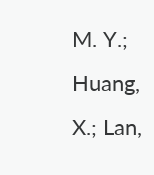M. Y.; Huang, X.; Lan,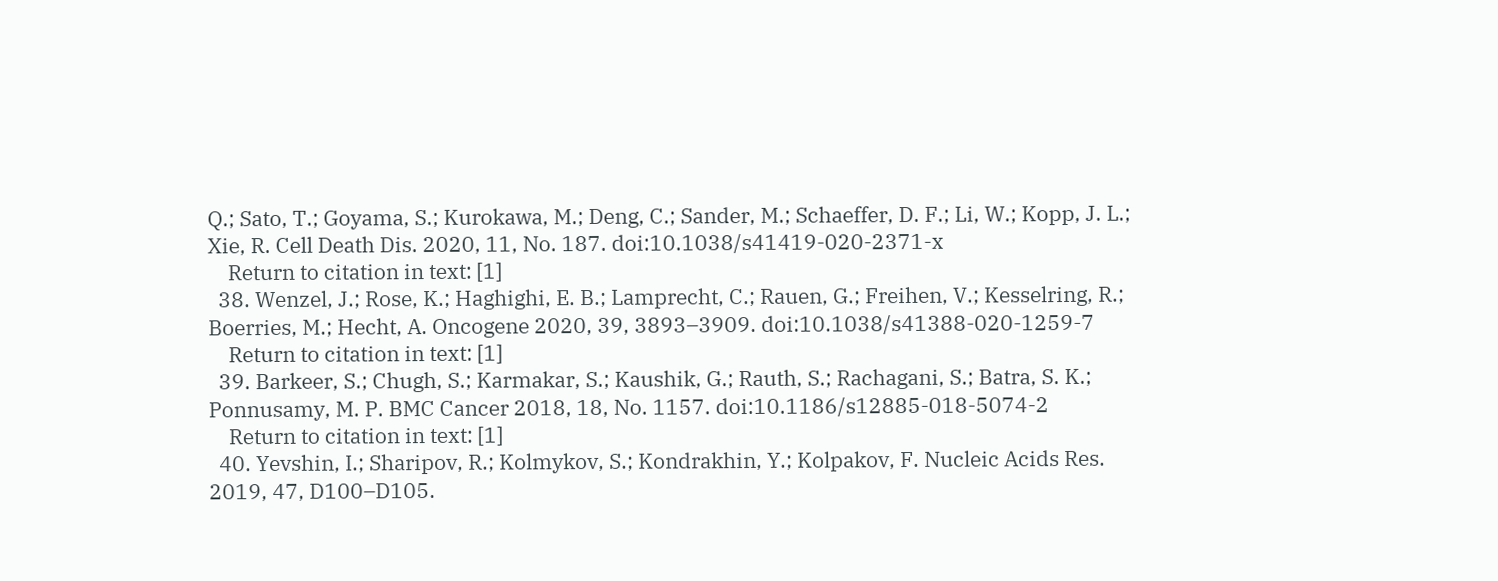Q.; Sato, T.; Goyama, S.; Kurokawa, M.; Deng, C.; Sander, M.; Schaeffer, D. F.; Li, W.; Kopp, J. L.; Xie, R. Cell Death Dis. 2020, 11, No. 187. doi:10.1038/s41419-020-2371-x
    Return to citation in text: [1]
  38. Wenzel, J.; Rose, K.; Haghighi, E. B.; Lamprecht, C.; Rauen, G.; Freihen, V.; Kesselring, R.; Boerries, M.; Hecht, A. Oncogene 2020, 39, 3893–3909. doi:10.1038/s41388-020-1259-7
    Return to citation in text: [1]
  39. Barkeer, S.; Chugh, S.; Karmakar, S.; Kaushik, G.; Rauth, S.; Rachagani, S.; Batra, S. K.; Ponnusamy, M. P. BMC Cancer 2018, 18, No. 1157. doi:10.1186/s12885-018-5074-2
    Return to citation in text: [1]
  40. Yevshin, I.; Sharipov, R.; Kolmykov, S.; Kondrakhin, Y.; Kolpakov, F. Nucleic Acids Res. 2019, 47, D100–D105.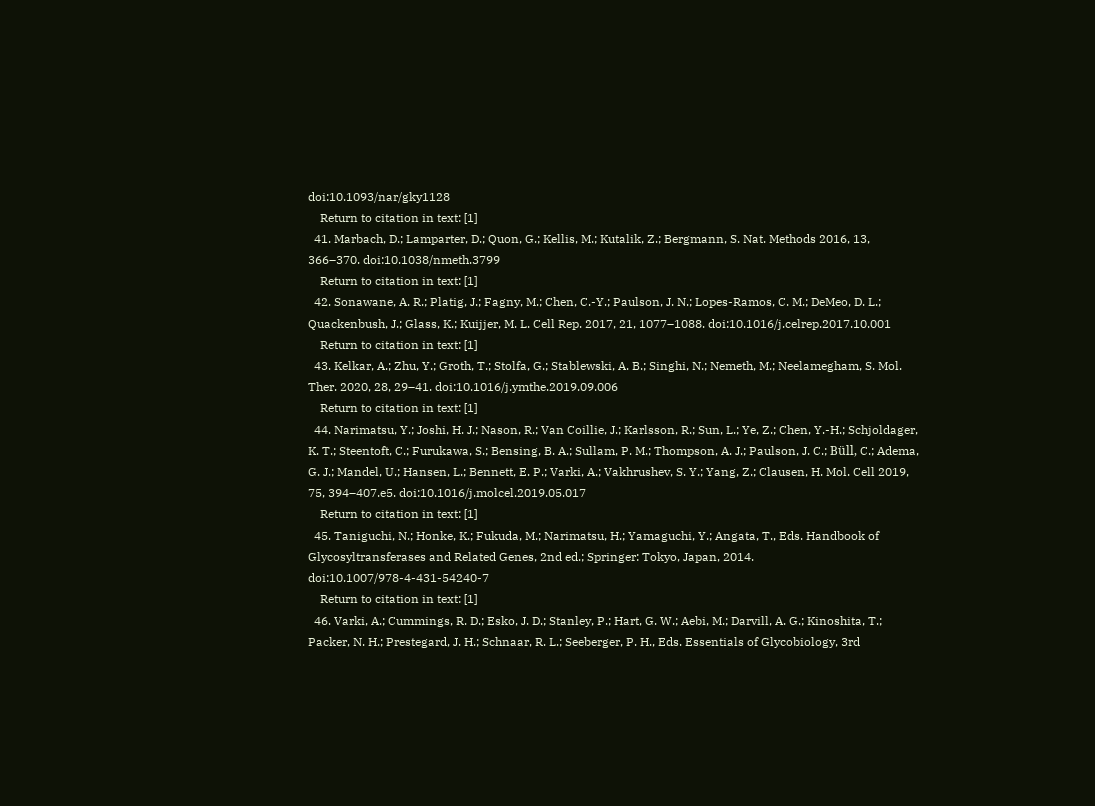doi:10.1093/nar/gky1128
    Return to citation in text: [1]
  41. Marbach, D.; Lamparter, D.; Quon, G.; Kellis, M.; Kutalik, Z.; Bergmann, S. Nat. Methods 2016, 13, 366–370. doi:10.1038/nmeth.3799
    Return to citation in text: [1]
  42. Sonawane, A. R.; Platig, J.; Fagny, M.; Chen, C.-Y.; Paulson, J. N.; Lopes-Ramos, C. M.; DeMeo, D. L.; Quackenbush, J.; Glass, K.; Kuijjer, M. L. Cell Rep. 2017, 21, 1077–1088. doi:10.1016/j.celrep.2017.10.001
    Return to citation in text: [1]
  43. Kelkar, A.; Zhu, Y.; Groth, T.; Stolfa, G.; Stablewski, A. B.; Singhi, N.; Nemeth, M.; Neelamegham, S. Mol. Ther. 2020, 28, 29–41. doi:10.1016/j.ymthe.2019.09.006
    Return to citation in text: [1]
  44. Narimatsu, Y.; Joshi, H. J.; Nason, R.; Van Coillie, J.; Karlsson, R.; Sun, L.; Ye, Z.; Chen, Y.-H.; Schjoldager, K. T.; Steentoft, C.; Furukawa, S.; Bensing, B. A.; Sullam, P. M.; Thompson, A. J.; Paulson, J. C.; Büll, C.; Adema, G. J.; Mandel, U.; Hansen, L.; Bennett, E. P.; Varki, A.; Vakhrushev, S. Y.; Yang, Z.; Clausen, H. Mol. Cell 2019, 75, 394–407.e5. doi:10.1016/j.molcel.2019.05.017
    Return to citation in text: [1]
  45. Taniguchi, N.; Honke, K.; Fukuda, M.; Narimatsu, H.; Yamaguchi, Y.; Angata, T., Eds. Handbook of Glycosyltransferases and Related Genes, 2nd ed.; Springer: Tokyo, Japan, 2014. doi:10.1007/978-4-431-54240-7
    Return to citation in text: [1]
  46. Varki, A.; Cummings, R. D.; Esko, J. D.; Stanley, P.; Hart, G. W.; Aebi, M.; Darvill, A. G.; Kinoshita, T.; Packer, N. H.; Prestegard, J. H.; Schnaar, R. L.; Seeberger, P. H., Eds. Essentials of Glycobiology, 3rd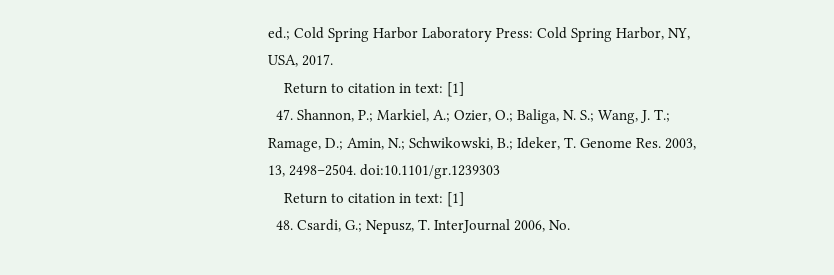ed.; Cold Spring Harbor Laboratory Press: Cold Spring Harbor, NY, USA, 2017.
    Return to citation in text: [1]
  47. Shannon, P.; Markiel, A.; Ozier, O.; Baliga, N. S.; Wang, J. T.; Ramage, D.; Amin, N.; Schwikowski, B.; Ideker, T. Genome Res. 2003, 13, 2498–2504. doi:10.1101/gr.1239303
    Return to citation in text: [1]
  48. Csardi, G.; Nepusz, T. InterJournal 2006, No.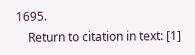1695.
    Return to citation in text: [1]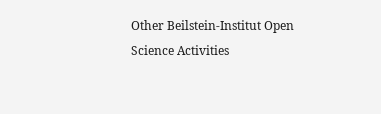Other Beilstein-Institut Open Science Activities